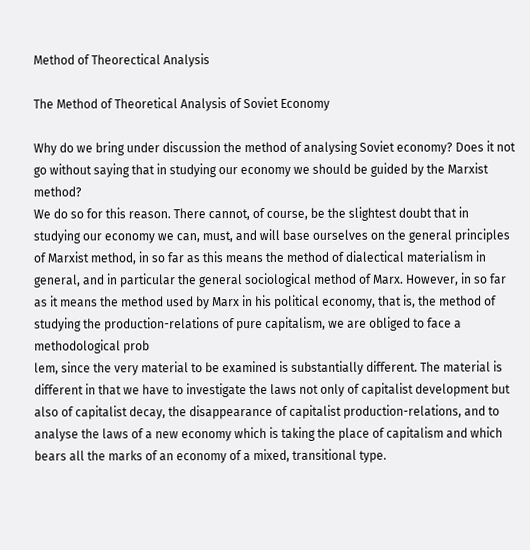Method of Theorectical Analysis

The Method of Theoretical Analysis of Soviet Economy

Why do we bring under discussion the method of analysing Soviet economy? Does it not go without saying that in studying our economy we should be guided by the Marxist method?
We do so for this reason. There cannot, of course, be the slightest doubt that in studying our economy we can, must, and will base ourselves on the general principles of Marxist method, in so far as this means the method of dialectical materialism in general, and in particular the general sociological method of Marx. However, in so far as it means the method used by Marx in his political economy, that is, the method of studying the production-relations of pure capitalism, we are obliged to face a methodological prob
lem, since the very material to be examined is substantially different. The material is different in that we have to investigate the laws not only of capitalist development but also of capitalist decay, the disappearance of capitalist production-relations, and to analyse the laws of a new economy which is taking the place of capitalism and which bears all the marks of an economy of a mixed, transitional type.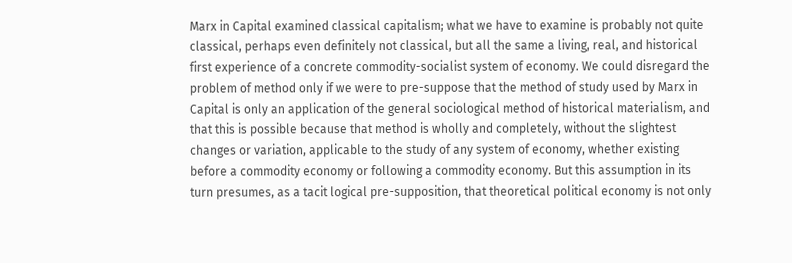Marx in Capital examined classical capitalism; what we have to examine is probably not quite classical, perhaps even definitely not classical, but all the same a living, real, and historical first experience of a concrete commodity-socialist system of economy. We could disregard the problem of method only if we were to pre-suppose that the method of study used by Marx in Capital is only an application of the general sociological method of historical materialism, and that this is possible because that method is wholly and completely, without the slightest changes or variation, applicable to the study of any system of economy, whether existing before a commodity economy or following a commodity economy. But this assumption in its turn presumes, as a tacit logical pre-supposition, that theoretical political economy is not only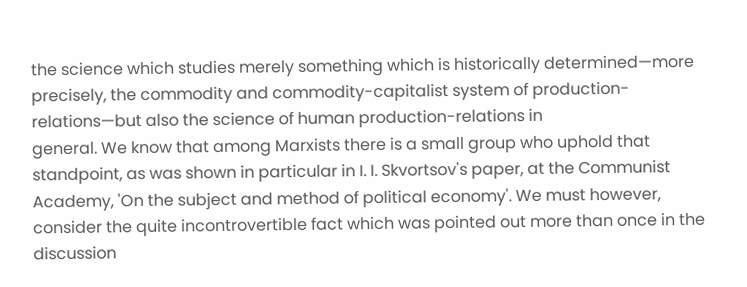the science which studies merely something which is historically determined—more precisely, the commodity and commodity-capitalist system of production-relations—but also the science of human production-relations in
general. We know that among Marxists there is a small group who uphold that standpoint, as was shown in particular in I. I. Skvortsov's paper, at the Communist Academy, 'On the subject and method of political economy'. We must however, consider the quite incontrovertible fact which was pointed out more than once in the discussion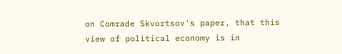on Comrade Skvortsov's paper, that this view of political economy is in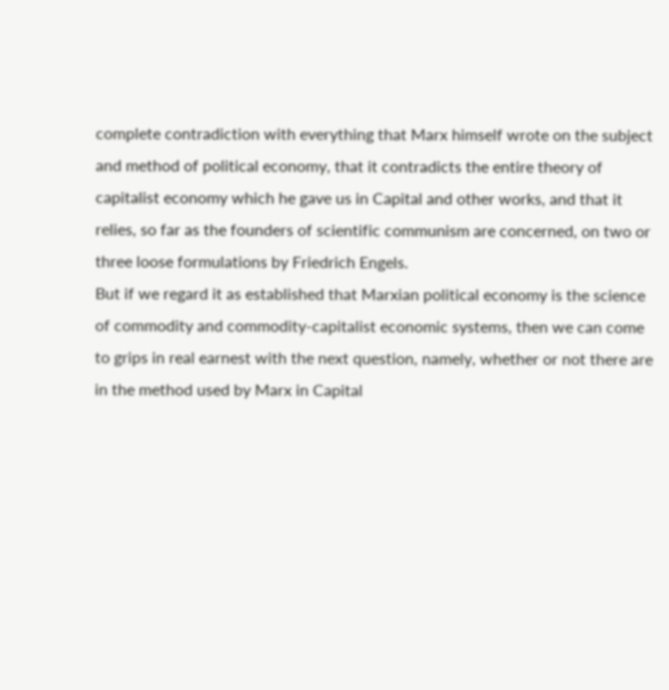complete contradiction with everything that Marx himself wrote on the subject and method of political economy, that it contradicts the entire theory of capitalist economy which he gave us in Capital and other works, and that it relies, so far as the founders of scientific communism are concerned, on two or three loose formulations by Friedrich Engels.
But if we regard it as established that Marxian political economy is the science of commodity and commodity-capitalist economic systems, then we can come to grips in real earnest with the next question, namely, whether or not there are in the method used by Marx in Capital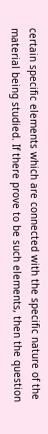certain specific elements which are connected with the specific nature of the material being studied. If there prove to be such elements, then the question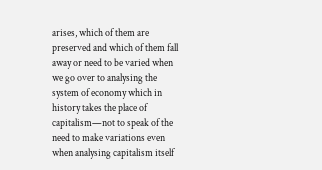arises, which of them are preserved and which of them fall away or need to be varied when we go over to analysing the system of economy which in history takes the place of capitalism—not to speak of the need to make variations even when analysing capitalism itself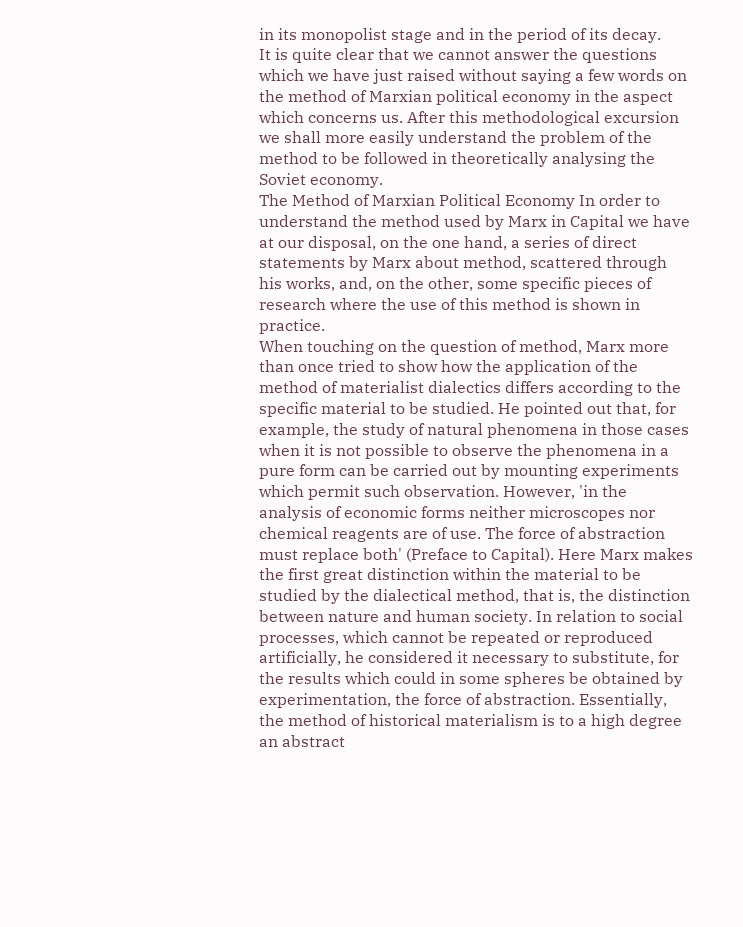in its monopolist stage and in the period of its decay.
It is quite clear that we cannot answer the questions which we have just raised without saying a few words on the method of Marxian political economy in the aspect which concerns us. After this methodological excursion we shall more easily understand the problem of the method to be followed in theoretically analysing the Soviet economy.
The Method of Marxian Political Economy In order to understand the method used by Marx in Capital we have at our disposal, on the one hand, a series of direct statements by Marx about method, scattered through his works, and, on the other, some specific pieces of research where the use of this method is shown in practice.
When touching on the question of method, Marx more than once tried to show how the application of the method of materialist dialectics differs according to the specific material to be studied. He pointed out that, for example, the study of natural phenomena in those cases when it is not possible to observe the phenomena in a pure form can be carried out by mounting experiments which permit such observation. However, 'in the analysis of economic forms neither microscopes nor chemical reagents are of use. The force of abstraction must replace both' (Preface to Capital). Here Marx makes the first great distinction within the material to be studied by the dialectical method, that is, the distinction between nature and human society. In relation to social processes, which cannot be repeated or reproduced artificially, he considered it necessary to substitute, for the results which could in some spheres be obtained by experimentation, the force of abstraction. Essentially, the method of historical materialism is to a high degree an abstract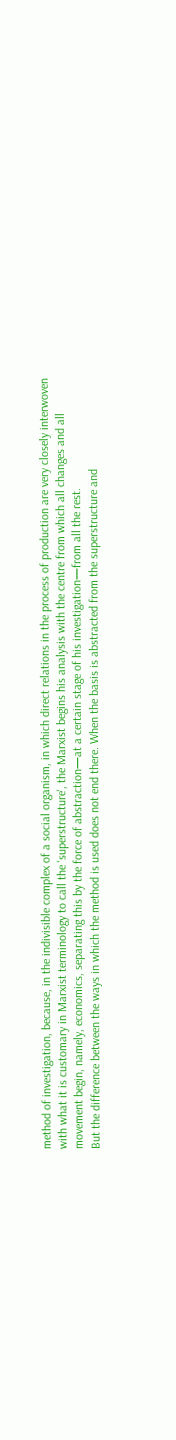method of investigation, because, in the indivisible complex of a social organism, in which direct relations in the process of production are very closely interwoven with what it is customary in Marxist terminology to call the 'superstructure', the Marxist begins his analysis with the centre from which all changes and all movement begin, namely, economics, separating this by the force of abstraction—at a certain stage of his investigation—from all the rest.
But the difference between the ways in which the method is used does not end there. When the basis is abstracted from the superstructure and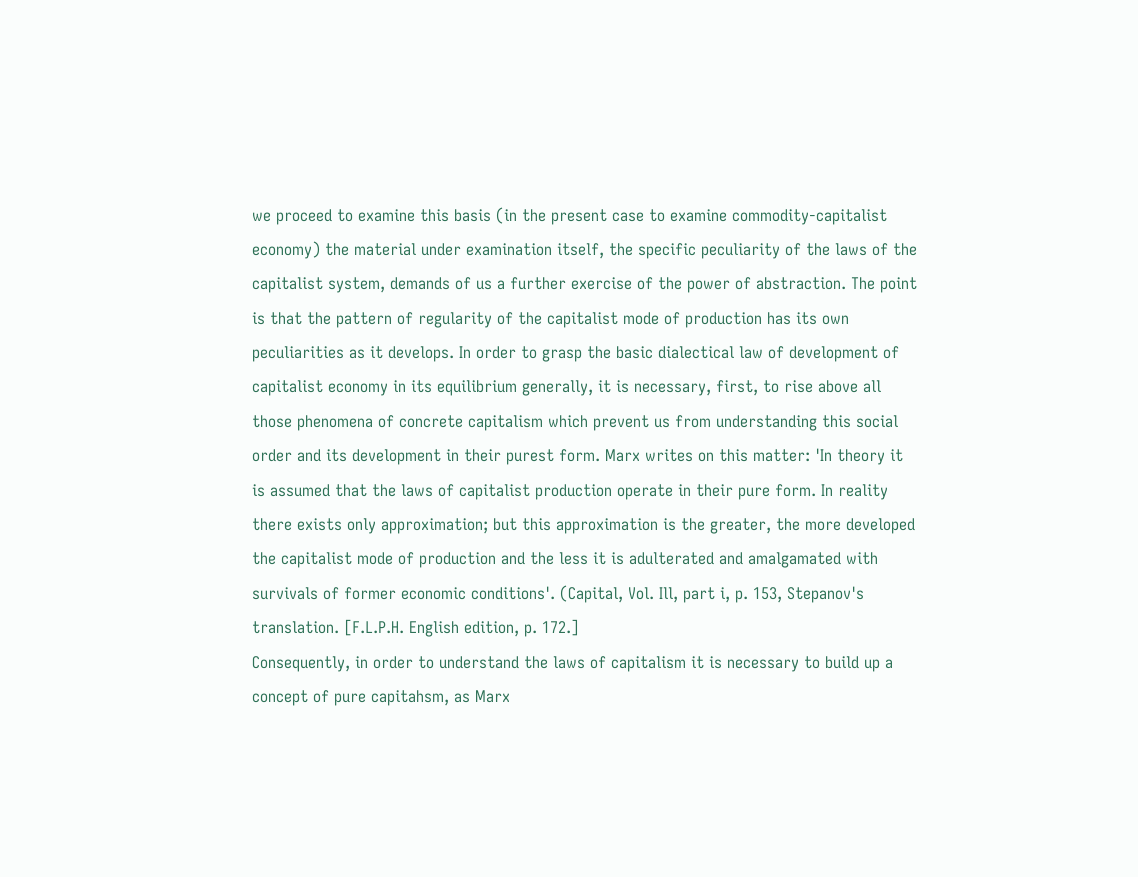we proceed to examine this basis (in the present case to examine commodity-capitalist economy) the material under examination itself, the specific peculiarity of the laws of the capitalist system, demands of us a further exercise of the power of abstraction. The point is that the pattern of regularity of the capitalist mode of production has its own peculiarities as it develops. In order to grasp the basic dialectical law of development of capitalist economy in its equilibrium generally, it is necessary, first, to rise above all those phenomena of concrete capitalism which prevent us from understanding this social order and its development in their purest form. Marx writes on this matter: 'In theory it is assumed that the laws of capitalist production operate in their pure form. In reality there exists only approximation; but this approximation is the greater, the more developed the capitalist mode of production and the less it is adulterated and amalgamated with survivals of former economic conditions'. (Capital, Vol. Ill, part i, p. 153, Stepanov's translation. [F.L.P.H. English edition, p. 172.]
Consequently, in order to understand the laws of capitalism it is necessary to build up a concept of pure capitahsm, as Marx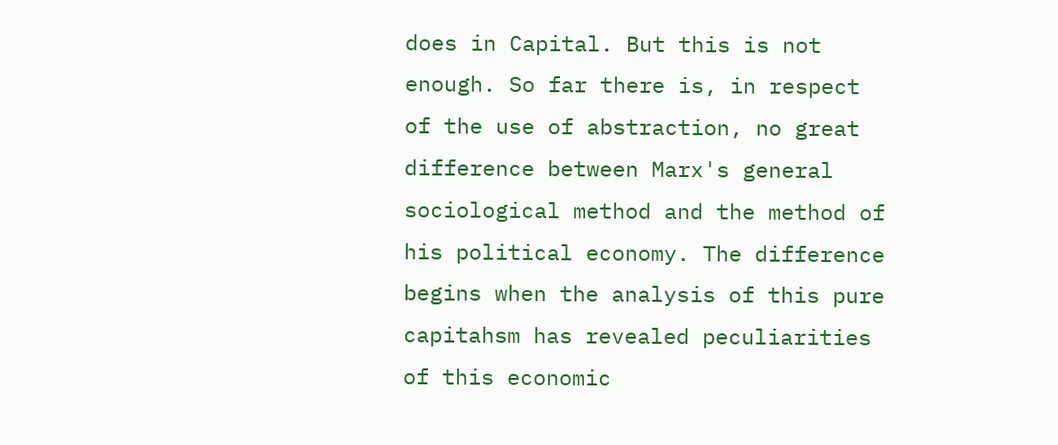does in Capital. But this is not enough. So far there is, in respect of the use of abstraction, no great difference between Marx's general sociological method and the method of his political economy. The difference begins when the analysis of this pure capitahsm has revealed peculiarities of this economic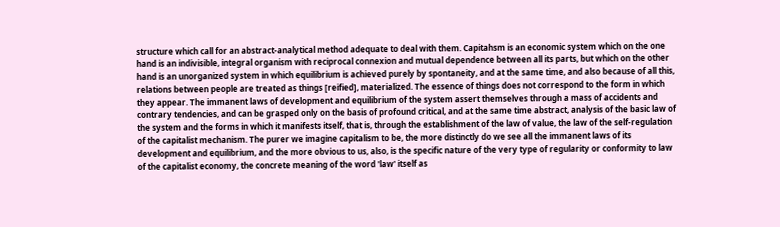structure which call for an abstract-analytical method adequate to deal with them. Capitahsm is an economic system which on the one hand is an indivisible, integral organism with reciprocal connexion and mutual dependence between all its parts, but which on the other hand is an unorganized system in which equilibrium is achieved purely by spontaneity, and at the same time, and also because of all this, relations between people are treated as things [reified], materialized. The essence of things does not correspond to the form in which they appear. The immanent laws of development and equilibrium of the system assert themselves through a mass of accidents and contrary tendencies, and can be grasped only on the basis of profound critical, and at the same time abstract, analysis of the basic law of the system and the forms in which it manifests itself, that is, through the establishment of the law of value, the law of the self-regulation of the capitalist mechanism. The purer we imagine capitalism to be, the more distinctly do we see all the immanent laws of its development and equilibrium, and the more obvious to us, also, is the specific nature of the very type of regularity or conformity to law of the capitalist economy, the concrete meaning of the word 'law' itself as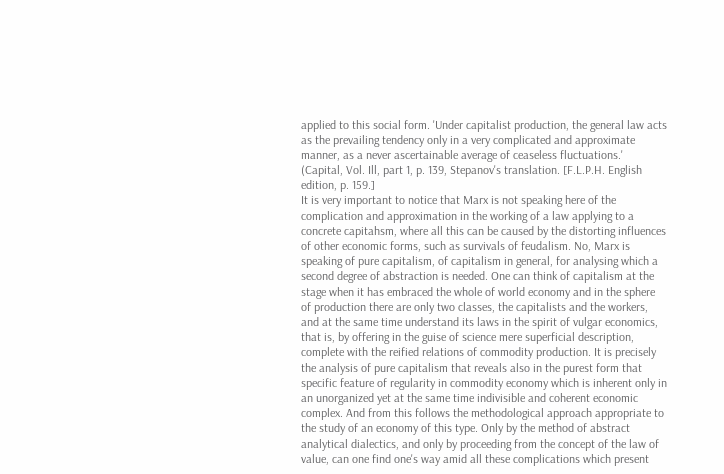applied to this social form. 'Under capitalist production, the general law acts as the prevailing tendency only in a very complicated and approximate manner, as a never ascertainable average of ceaseless fluctuations.'
(Capital, Vol. Ill, part 1, p. 139, Stepanov's translation. [F.L.P.H. English edition, p. 159.]
It is very important to notice that Marx is not speaking here of the complication and approximation in the working of a law applying to a concrete capitahsm, where all this can be caused by the distorting influences of other economic forms, such as survivals of feudalism. No, Marx is speaking of pure capitalism, of capitalism in general, for analysing which a second degree of abstraction is needed. One can think of capitalism at the stage when it has embraced the whole of world economy and in the sphere of production there are only two classes, the capitalists and the workers, and at the same time understand its laws in the spirit of vulgar economics, that is, by offering in the guise of science mere superficial description, complete with the reified relations of commodity production. It is precisely the analysis of pure capitalism that reveals also in the purest form that specific feature of regularity in commodity economy which is inherent only in an unorganized yet at the same time indivisible and coherent economic complex. And from this follows the methodological approach appropriate to the study of an economy of this type. Only by the method of abstract analytical dialectics, and only by proceeding from the concept of the law of value, can one find one's way amid all these complications which present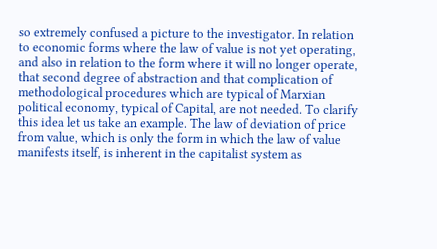so extremely confused a picture to the investigator. In relation to economic forms where the law of value is not yet operating, and also in relation to the form where it will no longer operate, that second degree of abstraction and that complication of methodological procedures which are typical of Marxian political economy, typical of Capital, are not needed. To clarify this idea let us take an example. The law of deviation of price from value, which is only the form in which the law of value manifests itself, is inherent in the capitalist system as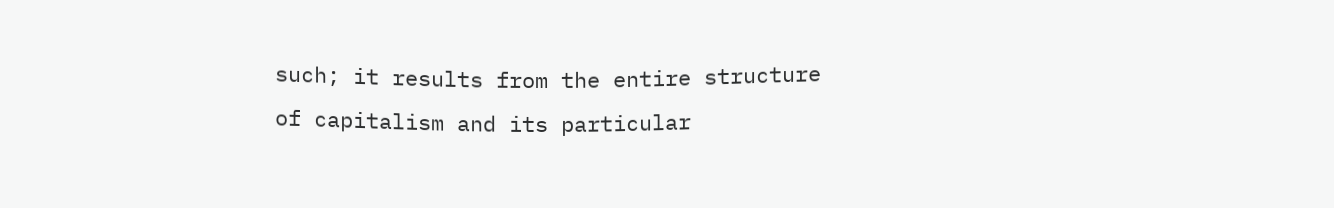such; it results from the entire structure of capitalism and its particular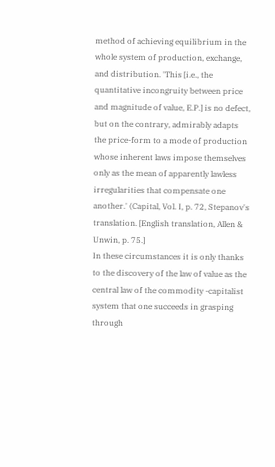method of achieving equilibrium in the whole system of production, exchange, and distribution. 'This [i.e., the quantitative incongruity between price and magnitude of value, E.P.] is no defect, but on the contrary, admirably adapts the price-form to a mode of production whose inherent laws impose themselves only as the mean of apparently lawless irregularities that compensate one another.' (Capital, Vol. I, p. 72, Stepanov's translation. [English translation, Allen & Unwin, p. 75.]
In these circumstances it is only thanks to the discovery of the law of value as the central law of the commodity -capitalist system that one succeeds in grasping through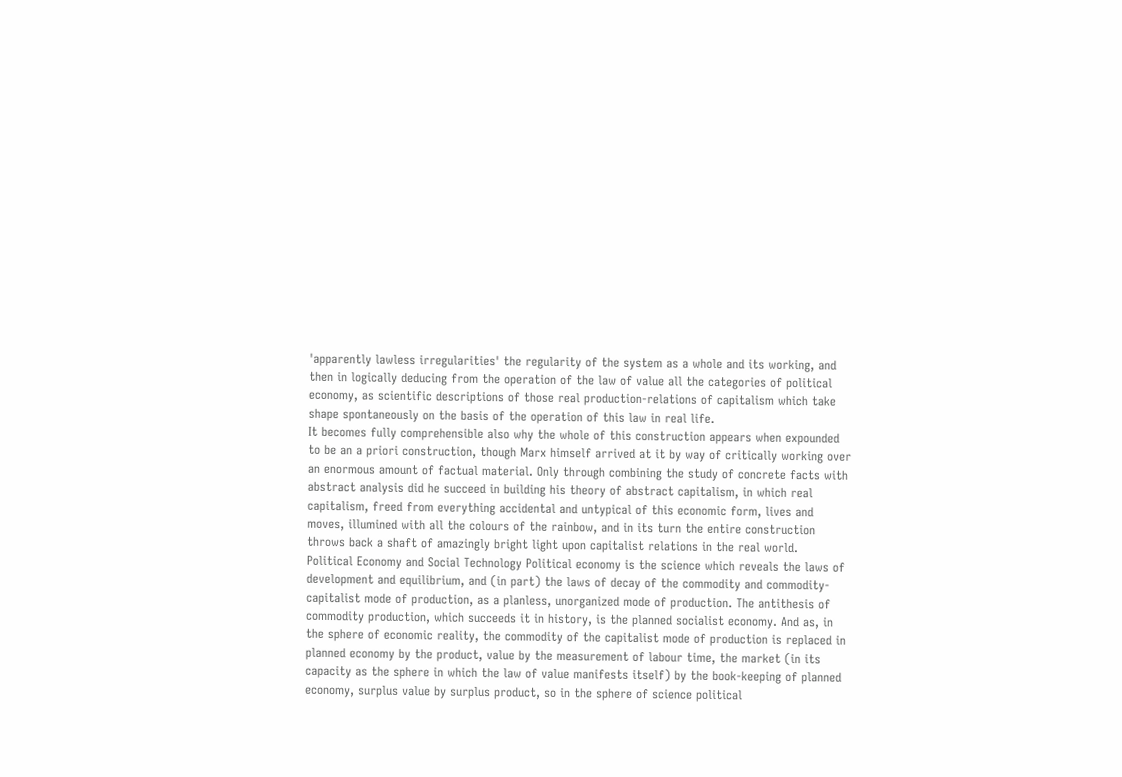'apparently lawless irregularities' the regularity of the system as a whole and its working, and then in logically deducing from the operation of the law of value all the categories of political economy, as scientific descriptions of those real production-relations of capitalism which take shape spontaneously on the basis of the operation of this law in real life.
It becomes fully comprehensible also why the whole of this construction appears when expounded to be an a priori construction, though Marx himself arrived at it by way of critically working over an enormous amount of factual material. Only through combining the study of concrete facts with abstract analysis did he succeed in building his theory of abstract capitalism, in which real capitalism, freed from everything accidental and untypical of this economic form, lives and moves, illumined with all the colours of the rainbow, and in its turn the entire construction throws back a shaft of amazingly bright light upon capitalist relations in the real world.
Political Economy and Social Technology Political economy is the science which reveals the laws of development and equilibrium, and (in part) the laws of decay of the commodity and commodity-capitalist mode of production, as a planless, unorganized mode of production. The antithesis of commodity production, which succeeds it in history, is the planned socialist economy. And as, in the sphere of economic reality, the commodity of the capitalist mode of production is replaced in planned economy by the product, value by the measurement of labour time, the market (in its capacity as the sphere in which the law of value manifests itself) by the book-keeping of planned economy, surplus value by surplus product, so in the sphere of science political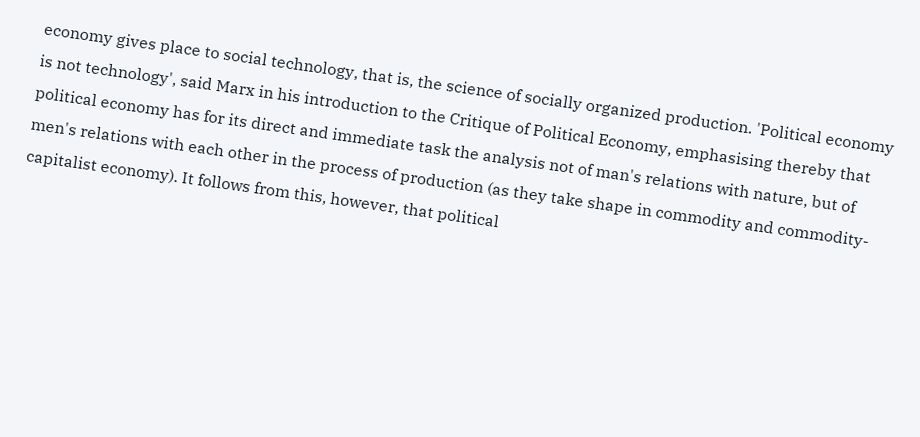economy gives place to social technology, that is, the science of socially organized production. 'Political economy is not technology', said Marx in his introduction to the Critique of Political Economy, emphasising thereby that political economy has for its direct and immediate task the analysis not of man's relations with nature, but of men's relations with each other in the process of production (as they take shape in commodity and commodity-capitalist economy). It follows from this, however, that political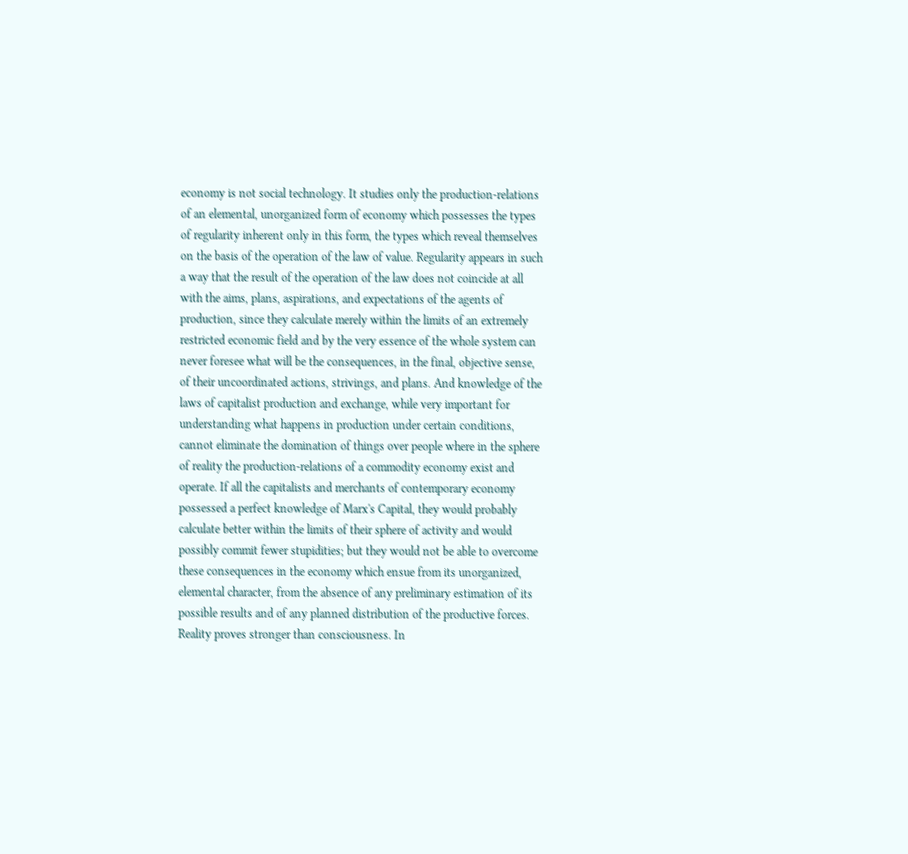economy is not social technology. It studies only the production-relations of an elemental, unorganized form of economy which possesses the types of regularity inherent only in this form, the types which reveal themselves on the basis of the operation of the law of value. Regularity appears in such a way that the result of the operation of the law does not coincide at all with the aims, plans, aspirations, and expectations of the agents of production, since they calculate merely within the limits of an extremely restricted economic field and by the very essence of the whole system can never foresee what will be the consequences, in the final, objective sense, of their uncoordinated actions, strivings, and plans. And knowledge of the laws of capitalist production and exchange, while very important for understanding what happens in production under certain conditions, cannot eliminate the domination of things over people where in the sphere of reality the production-relations of a commodity economy exist and operate. If all the capitalists and merchants of contemporary economy possessed a perfect knowledge of Marx's Capital, they would probably calculate better within the limits of their sphere of activity and would possibly commit fewer stupidities; but they would not be able to overcome these consequences in the economy which ensue from its unorganized, elemental character, from the absence of any preliminary estimation of its possible results and of any planned distribution of the productive forces. Reality proves stronger than consciousness. In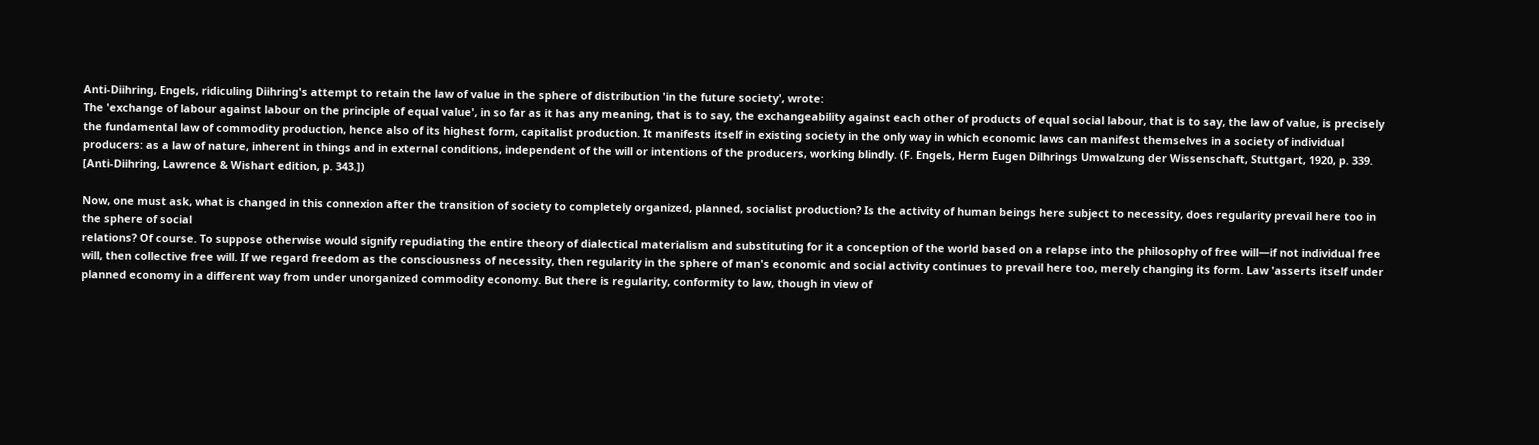Anti-Diihring, Engels, ridiculing Diihring's attempt to retain the law of value in the sphere of distribution 'in the future society', wrote:
The 'exchange of labour against labour on the principle of equal value', in so far as it has any meaning, that is to say, the exchangeability against each other of products of equal social labour, that is to say, the law of value, is precisely the fundamental law of commodity production, hence also of its highest form, capitalist production. It manifests itself in existing society in the only way in which economic laws can manifest themselves in a society of individual producers: as a law of nature, inherent in things and in external conditions, independent of the will or intentions of the producers, working blindly. (F. Engels, Herm Eugen Dilhrings Umwalzung der Wissenschaft, Stuttgart, 1920, p. 339. [Anti-Diihring, Lawrence & Wishart edition, p. 343.])

Now, one must ask, what is changed in this connexion after the transition of society to completely organized, planned, socialist production? Is the activity of human beings here subject to necessity, does regularity prevail here too in the sphere of social
relations? Of course. To suppose otherwise would signify repudiating the entire theory of dialectical materialism and substituting for it a conception of the world based on a relapse into the philosophy of free will—if not individual free will, then collective free will. If we regard freedom as the consciousness of necessity, then regularity in the sphere of man's economic and social activity continues to prevail here too, merely changing its form. Law 'asserts itself under planned economy in a different way from under unorganized commodity economy. But there is regularity, conformity to law, though in view of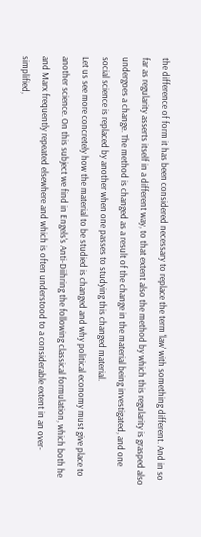the difference of form it has been considered necessary to replace the term 'law' with something different. And in so far as regularity asserts itself in a different way, to that extent also the method by which this regularity is grasped also undergoes a change. The method is changed as a result of the change in the material being investigated, and one social science is replaced by another when one passes to studying this changed material.
Let us see more concretely how the material to be studied is changed and why political economy must give place to another science. On this subject we find in Engels's Anti-Diihring the following classical formulation, which both he and Marx frequently repeated elsewhere and which is often understood to a considerable extent in an over-simplified,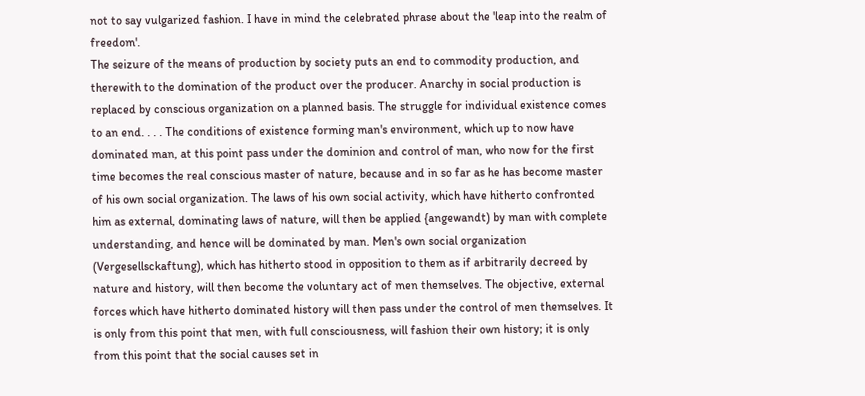not to say vulgarized fashion. I have in mind the celebrated phrase about the 'leap into the realm of freedom'.
The seizure of the means of production by society puts an end to commodity production, and therewith to the domination of the product over the producer. Anarchy in social production is replaced by conscious organization on a planned basis. The struggle for individual existence comes to an end. . . . The conditions of existence forming man's environment, which up to now have dominated man, at this point pass under the dominion and control of man, who now for the first time becomes the real conscious master of nature, because and in so far as he has become master of his own social organization. The laws of his own social activity, which have hitherto confronted him as external, dominating laws of nature, will then be applied {angewandt) by man with complete understanding, and hence will be dominated by man. Men's own social organization (Vergesellsckaftung), which has hitherto stood in opposition to them as if arbitrarily decreed by nature and history, will then become the voluntary act of men themselves. The objective, external forces which have hitherto dominated history will then pass under the control of men themselves. It is only from this point that men, with full consciousness, will fashion their own history; it is only from this point that the social causes set in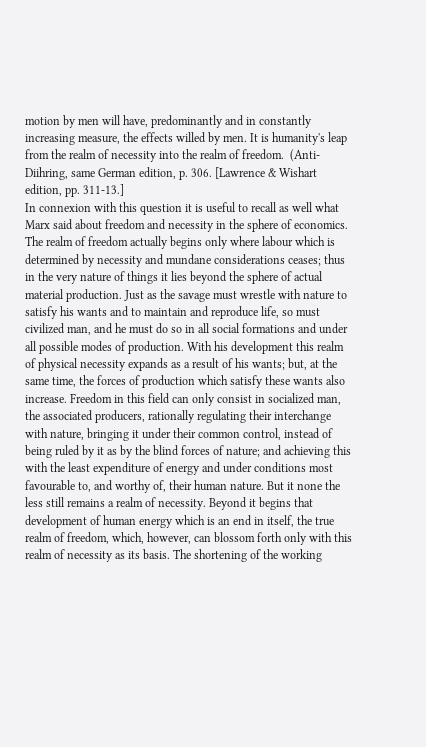motion by men will have, predominantly and in constantly increasing measure, the effects willed by men. It is humanity's leap from the realm of necessity into the realm of freedom.  (Anti-Diihring, same German edition, p. 306. [Lawrence & Wishart edition, pp. 311-13.]
In connexion with this question it is useful to recall as well what Marx said about freedom and necessity in the sphere of economics.
The realm of freedom actually begins only where labour which is determined by necessity and mundane considerations ceases; thus in the very nature of things it lies beyond the sphere of actual material production. Just as the savage must wrestle with nature to satisfy his wants and to maintain and reproduce life, so must civilized man, and he must do so in all social formations and under all possible modes of production. With his development this realm of physical necessity expands as a result of his wants; but, at the same time, the forces of production which satisfy these wants also increase. Freedom in this field can only consist in socialized man, the associated producers, rationally regulating their interchange with nature, bringing it under their common control, instead of being ruled by it as by the blind forces of nature; and achieving this with the least expenditure of energy and under conditions most favourable to, and worthy of, their human nature. But it none the less still remains a realm of necessity. Beyond it begins that development of human energy which is an end in itself, the true realm of freedom, which, however, can blossom forth only with this realm of necessity as its basis. The shortening of the working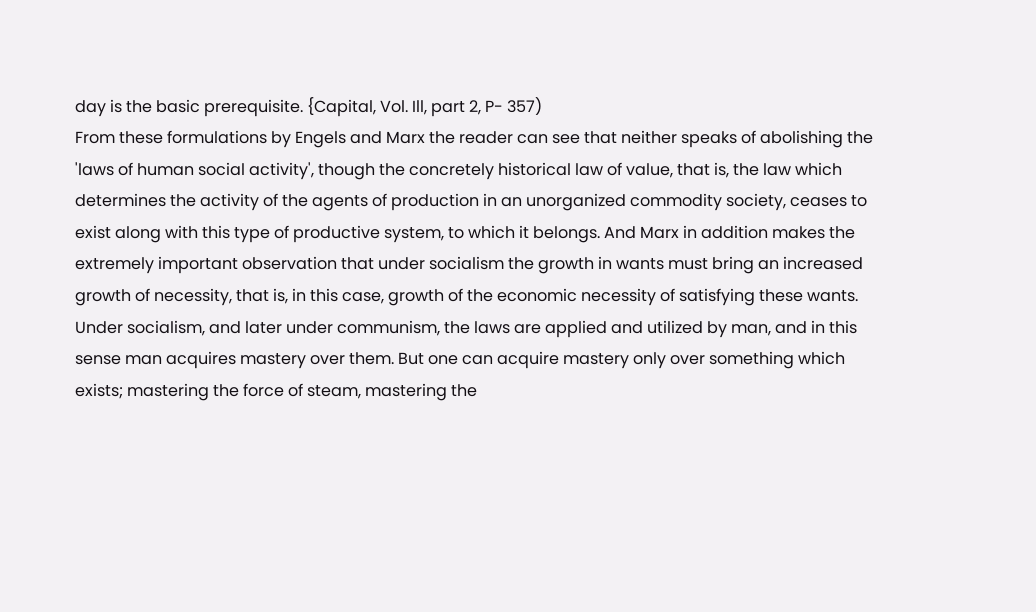day is the basic prerequisite. {Capital, Vol. Ill, part 2, P- 357)
From these formulations by Engels and Marx the reader can see that neither speaks of abolishing the 'laws of human social activity', though the concretely historical law of value, that is, the law which determines the activity of the agents of production in an unorganized commodity society, ceases to exist along with this type of productive system, to which it belongs. And Marx in addition makes the extremely important observation that under socialism the growth in wants must bring an increased growth of necessity, that is, in this case, growth of the economic necessity of satisfying these wants. Under socialism, and later under communism, the laws are applied and utilized by man, and in this sense man acquires mastery over them. But one can acquire mastery only over something which exists; mastering the force of steam, mastering the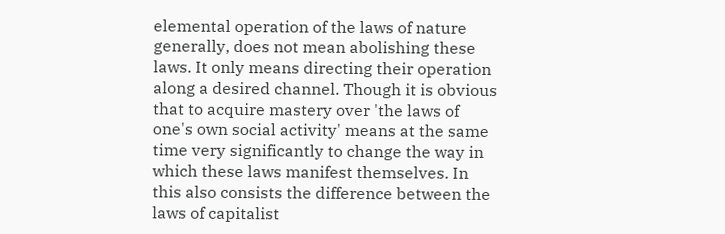elemental operation of the laws of nature generally, does not mean abolishing these laws. It only means directing their operation along a desired channel. Though it is obvious that to acquire mastery over 'the laws of one's own social activity' means at the same time very significantly to change the way in which these laws manifest themselves. In this also consists the difference between the laws of capitalist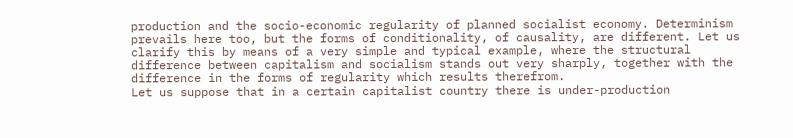production and the socio-economic regularity of planned socialist economy. Determinism prevails here too, but the forms of conditionality, of causality, are different. Let us clarify this by means of a very simple and typical example, where the structural difference between capitalism and socialism stands out very sharply, together with the difference in the forms of regularity which results therefrom.
Let us suppose that in a certain capitalist country there is under-production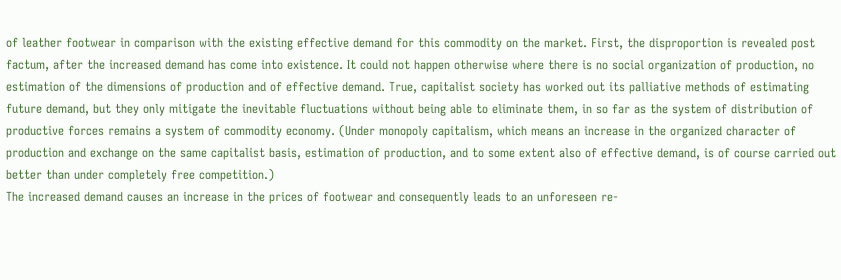of leather footwear in comparison with the existing effective demand for this commodity on the market. First, the disproportion is revealed post factum, after the increased demand has come into existence. It could not happen otherwise where there is no social organization of production, no estimation of the dimensions of production and of effective demand. True, capitalist society has worked out its palliative methods of estimating future demand, but they only mitigate the inevitable fluctuations without being able to eliminate them, in so far as the system of distribution of productive forces remains a system of commodity economy. (Under monopoly capitalism, which means an increase in the organized character of production and exchange on the same capitalist basis, estimation of production, and to some extent also of effective demand, is of course carried out better than under completely free competition.)
The increased demand causes an increase in the prices of footwear and consequently leads to an unforeseen re-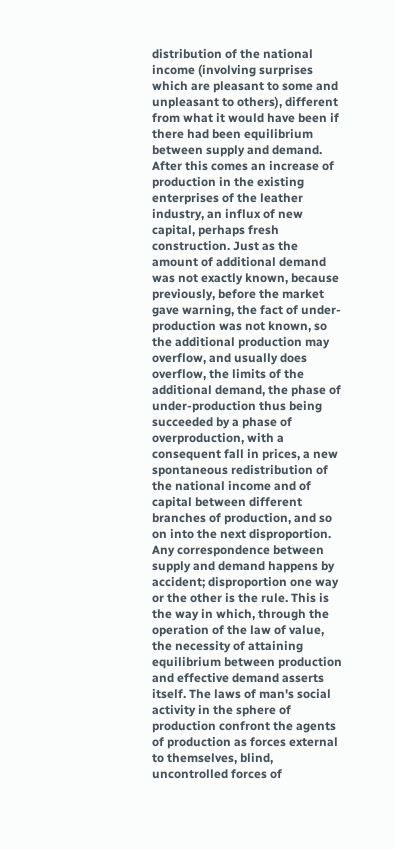distribution of the national income (involving surprises which are pleasant to some and unpleasant to others), different from what it would have been if there had been equilibrium between supply and demand. After this comes an increase of production in the existing enterprises of the leather industry, an influx of new capital, perhaps fresh construction. Just as the amount of additional demand was not exactly known, because previously, before the market gave warning, the fact of under-production was not known, so the additional production may overflow, and usually does overflow, the limits of the additional demand, the phase of under-production thus being succeeded by a phase of overproduction, with a consequent fall in prices, a new spontaneous redistribution of the national income and of capital between different branches of production, and so on into the next disproportion. Any correspondence between supply and demand happens by accident; disproportion one way or the other is the rule. This is the way in which, through the operation of the law of value, the necessity of attaining equilibrium between production and effective demand asserts itself. The laws of man's social activity in the sphere of production confront the agents of production as forces external to themselves, blind, uncontrolled forces of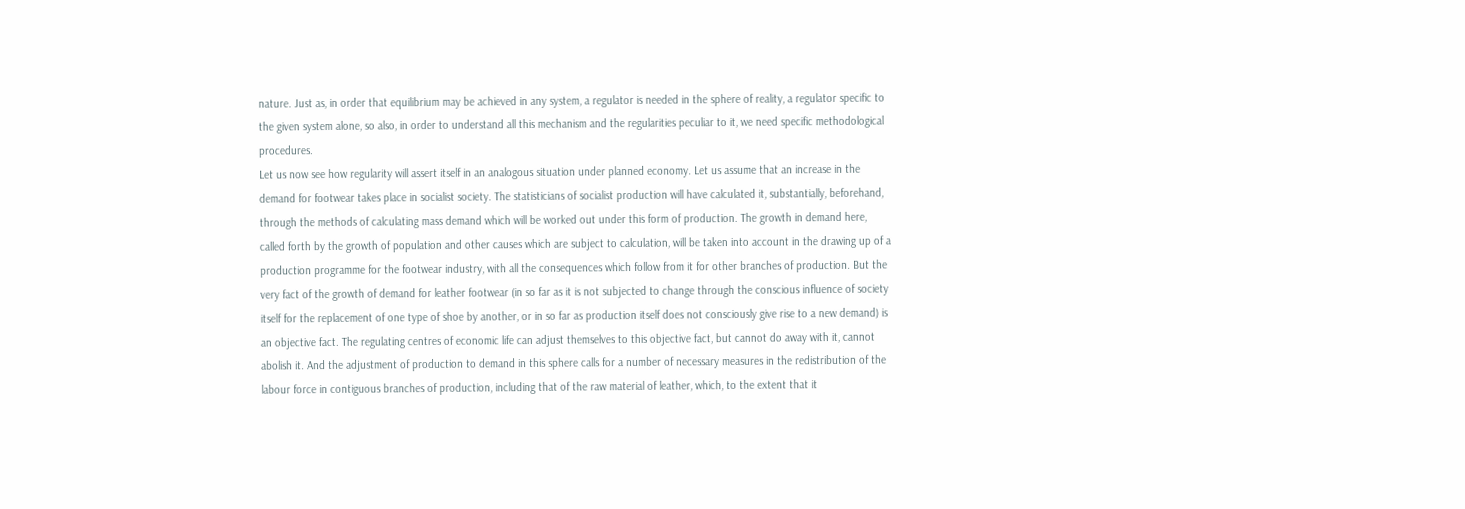nature. Just as, in order that equilibrium may be achieved in any system, a regulator is needed in the sphere of reality, a regulator specific to the given system alone, so also, in order to understand all this mechanism and the regularities peculiar to it, we need specific methodological procedures.
Let us now see how regularity will assert itself in an analogous situation under planned economy. Let us assume that an increase in the demand for footwear takes place in socialist society. The statisticians of socialist production will have calculated it, substantially, beforehand, through the methods of calculating mass demand which will be worked out under this form of production. The growth in demand here, called forth by the growth of population and other causes which are subject to calculation, will be taken into account in the drawing up of a production programme for the footwear industry, with all the consequences which follow from it for other branches of production. But the very fact of the growth of demand for leather footwear (in so far as it is not subjected to change through the conscious influence of society itself for the replacement of one type of shoe by another, or in so far as production itself does not consciously give rise to a new demand) is an objective fact. The regulating centres of economic life can adjust themselves to this objective fact, but cannot do away with it, cannot abolish it. And the adjustment of production to demand in this sphere calls for a number of necessary measures in the redistribution of the labour force in contiguous branches of production, including that of the raw material of leather, which, to the extent that it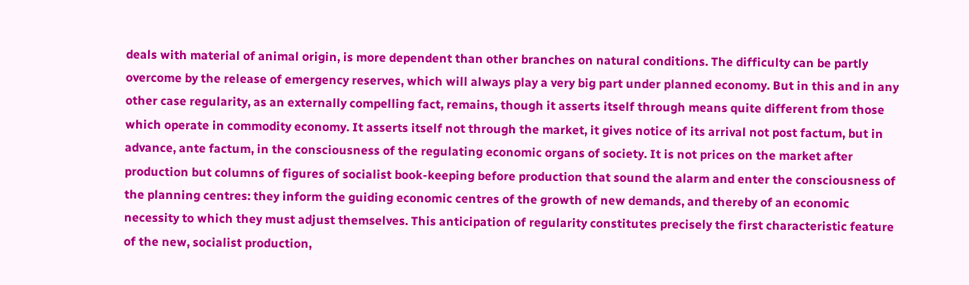deals with material of animal origin, is more dependent than other branches on natural conditions. The difficulty can be partly overcome by the release of emergency reserves, which will always play a very big part under planned economy. But in this and in any other case regularity, as an externally compelling fact, remains, though it asserts itself through means quite different from those which operate in commodity economy. It asserts itself not through the market, it gives notice of its arrival not post factum, but in advance, ante factum, in the consciousness of the regulating economic organs of society. It is not prices on the market after production but columns of figures of socialist book-keeping before production that sound the alarm and enter the consciousness of the planning centres: they inform the guiding economic centres of the growth of new demands, and thereby of an economic necessity to which they must adjust themselves. This anticipation of regularity constitutes precisely the first characteristic feature of the new, socialist production,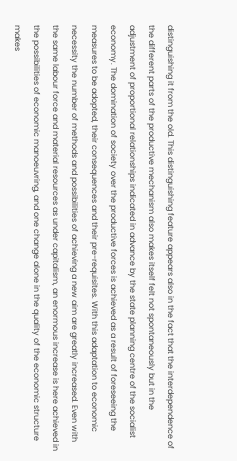distinguishing it from the old. This distinguishing feature appears also in the fact that the interdependence of the different parts of the productive mechanism also makes itself felt not spontaneously but in the adjustment of proportional relationships indicated in advance by the state planning centre of the socialist economy. The domination of society over the productive forces is achieved as a result of foreseeing the measures to be adopted, their consequences and their pre-requisites. With this adaptation to economic necessity the number of methods and possibilities of achieving a new aim are greatly increased. Even with the same labour force and material resources as under capitalism, an enormous increase is here achieved in the possibilities of economic manoeuvring, and one change alone in the quality of the economic structure makes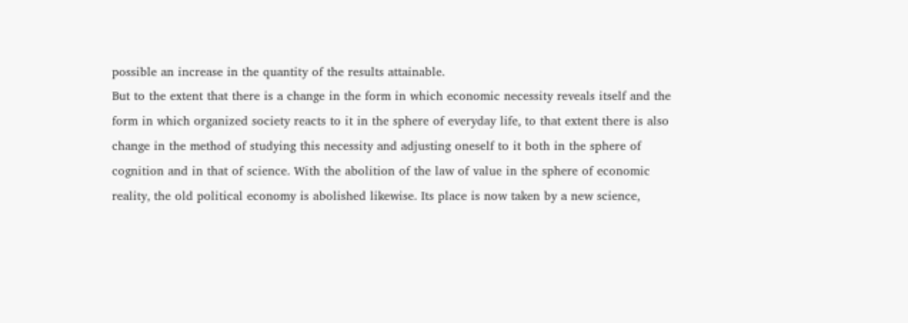possible an increase in the quantity of the results attainable.
But to the extent that there is a change in the form in which economic necessity reveals itself and the form in which organized society reacts to it in the sphere of everyday life, to that extent there is also change in the method of studying this necessity and adjusting oneself to it both in the sphere of cognition and in that of science. With the abolition of the law of value in the sphere of economic reality, the old political economy is abolished likewise. Its place is now taken by a new science,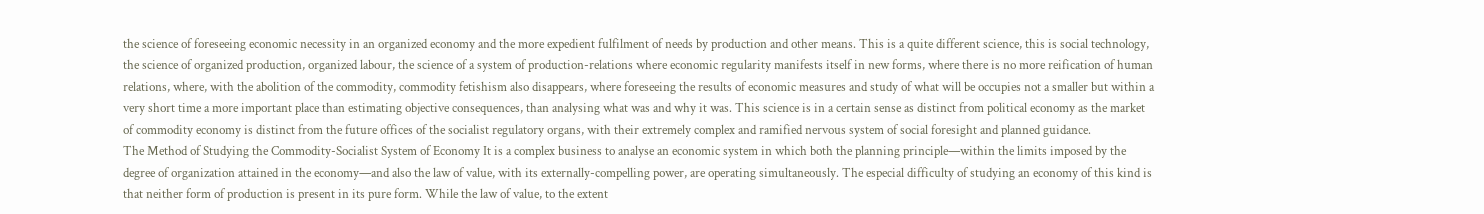the science of foreseeing economic necessity in an organized economy and the more expedient fulfilment of needs by production and other means. This is a quite different science, this is social technology, the science of organized production, organized labour, the science of a system of production-relations where economic regularity manifests itself in new forms, where there is no more reification of human relations, where, with the abolition of the commodity, commodity fetishism also disappears, where foreseeing the results of economic measures and study of what will be occupies not a smaller but within a very short time a more important place than estimating objective consequences, than analysing what was and why it was. This science is in a certain sense as distinct from political economy as the market of commodity economy is distinct from the future offices of the socialist regulatory organs, with their extremely complex and ramified nervous system of social foresight and planned guidance.
The Method of Studying the Commodity-Socialist System of Economy It is a complex business to analyse an economic system in which both the planning principle—within the limits imposed by the degree of organization attained in the economy—and also the law of value, with its externally-compelling power, are operating simultaneously. The especial difficulty of studying an economy of this kind is that neither form of production is present in its pure form. While the law of value, to the extent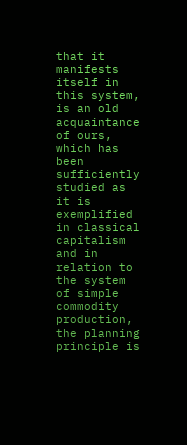that it manifests itself in this system, is an old acquaintance of ours, which has been sufficiently studied as it is exemplified in classical capitalism and in relation to the system of simple commodity production, the planning principle is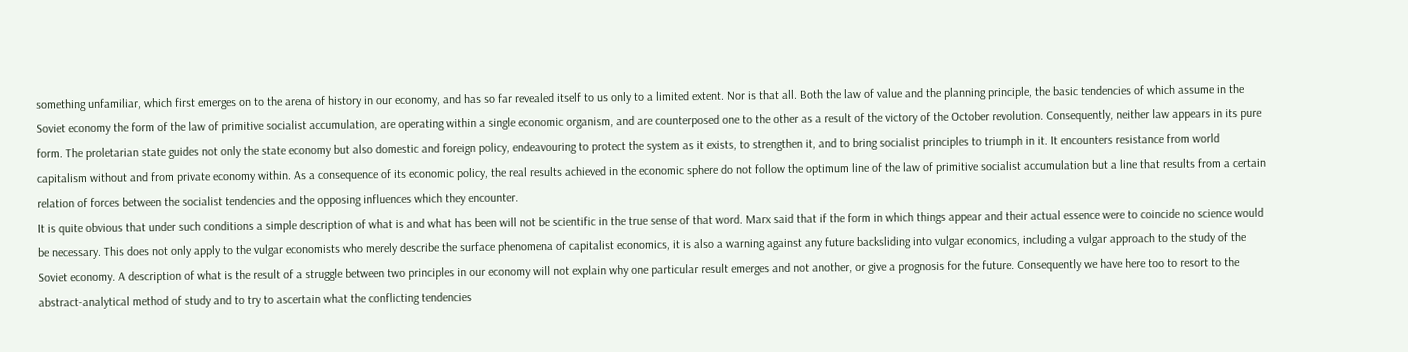something unfamiliar, which first emerges on to the arena of history in our economy, and has so far revealed itself to us only to a limited extent. Nor is that all. Both the law of value and the planning principle, the basic tendencies of which assume in the Soviet economy the form of the law of primitive socialist accumulation, are operating within a single economic organism, and are counterposed one to the other as a result of the victory of the October revolution. Consequently, neither law appears in its pure form. The proletarian state guides not only the state economy but also domestic and foreign policy, endeavouring to protect the system as it exists, to strengthen it, and to bring socialist principles to triumph in it. It encounters resistance from world capitalism without and from private economy within. As a consequence of its economic policy, the real results achieved in the economic sphere do not follow the optimum line of the law of primitive socialist accumulation but a line that results from a certain relation of forces between the socialist tendencies and the opposing influences which they encounter.
It is quite obvious that under such conditions a simple description of what is and what has been will not be scientific in the true sense of that word. Marx said that if the form in which things appear and their actual essence were to coincide no science would be necessary. This does not only apply to the vulgar economists who merely describe the surface phenomena of capitalist economics, it is also a warning against any future backsliding into vulgar economics, including a vulgar approach to the study of the Soviet economy. A description of what is the result of a struggle between two principles in our economy will not explain why one particular result emerges and not another, or give a prognosis for the future. Consequently we have here too to resort to the abstract-analytical method of study and to try to ascertain what the conflicting tendencies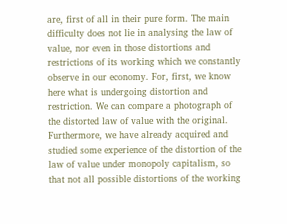are, first of all in their pure form. The main difficulty does not lie in analysing the law of value, nor even in those distortions and restrictions of its working which we constantly observe in our economy. For, first, we know here what is undergoing distortion and restriction. We can compare a photograph of the distorted law of value with the original. Furthermore, we have already acquired and studied some experience of the distortion of the law of value under monopoly capitalism, so that not all possible distortions of the working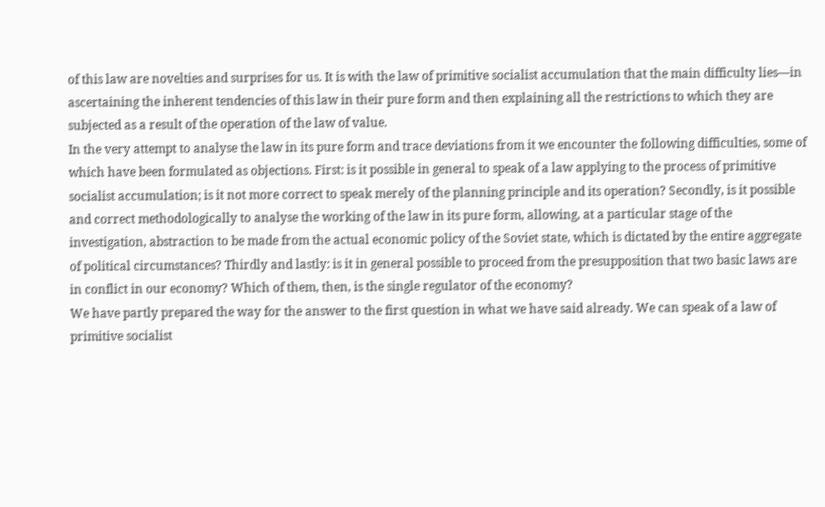of this law are novelties and surprises for us. It is with the law of primitive socialist accumulation that the main difficulty lies—in ascertaining the inherent tendencies of this law in their pure form and then explaining all the restrictions to which they are subjected as a result of the operation of the law of value.
In the very attempt to analyse the law in its pure form and trace deviations from it we encounter the following difficulties, some of which have been formulated as objections. First: is it possible in general to speak of a law applying to the process of primitive socialist accumulation; is it not more correct to speak merely of the planning principle and its operation? Secondly, is it possible and correct methodologically to analyse the working of the law in its pure form, allowing, at a particular stage of the investigation, abstraction to be made from the actual economic policy of the Soviet state, which is dictated by the entire aggregate of political circumstances? Thirdly and lastly: is it in general possible to proceed from the presupposition that two basic laws are in conflict in our economy? Which of them, then, is the single regulator of the economy?
We have partly prepared the way for the answer to the first question in what we have said already. We can speak of a law of primitive socialist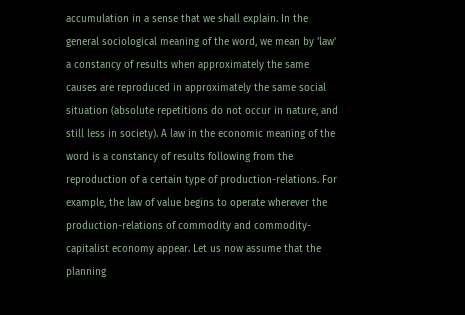accumulation in a sense that we shall explain. In the general sociological meaning of the word, we mean by 'law' a constancy of results when approximately the same causes are reproduced in approximately the same social situation (absolute repetitions do not occur in nature, and still less in society). A law in the economic meaning of the word is a constancy of results following from the reproduction of a certain type of production-relations. For example, the law of value begins to operate wherever the production-relations of commodity and commodity-capitalist economy appear. Let us now assume that the planning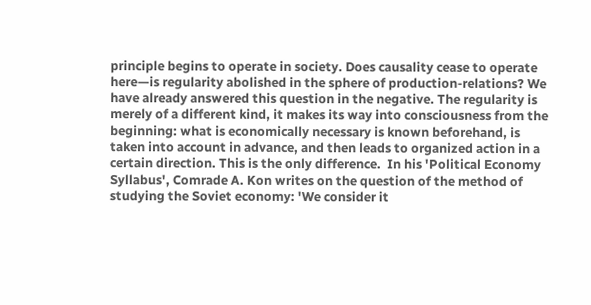principle begins to operate in society. Does causality cease to operate here—is regularity abolished in the sphere of production-relations? We have already answered this question in the negative. The regularity is merely of a different kind, it makes its way into consciousness from the beginning: what is economically necessary is known beforehand, is taken into account in advance, and then leads to organized action in a certain direction. This is the only difference.  In his 'Political Economy Syllabus', Comrade A. Kon writes on the question of the method of studying the Soviet economy: 'We consider it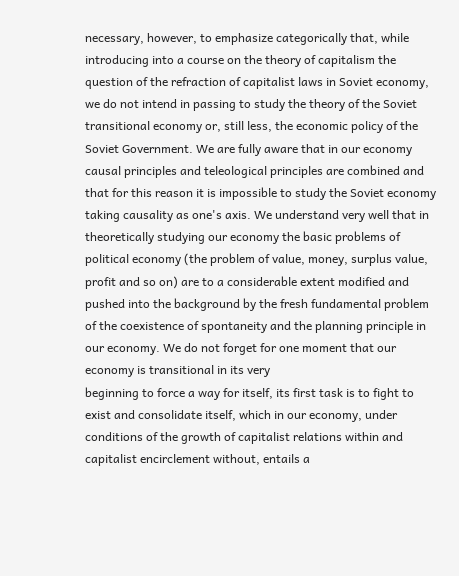necessary, however, to emphasize categorically that, while introducing into a course on the theory of capitalism the question of the refraction of capitalist laws in Soviet economy, we do not intend in passing to study the theory of the Soviet transitional economy or, still less, the economic policy of the Soviet Government. We are fully aware that in our economy causal principles and teleological principles are combined and that for this reason it is impossible to study the Soviet economy taking causality as one's axis. We understand very well that in theoretically studying our economy the basic problems of political economy (the problem of value, money, surplus value, profit and so on) are to a considerable extent modified and pushed into the background by the fresh fundamental problem of the coexistence of spontaneity and the planning principle in our economy. We do not forget for one moment that our economy is transitional in its very
beginning to force a way for itself, its first task is to fight to exist and consolidate itself, which in our economy, under conditions of the growth of capitalist relations within and capitalist encirclement without, entails a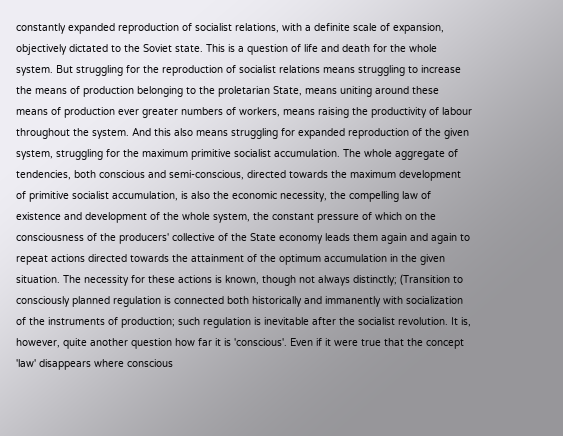constantly expanded reproduction of socialist relations, with a definite scale of expansion, objectively dictated to the Soviet state. This is a question of life and death for the whole system. But struggling for the reproduction of socialist relations means struggling to increase the means of production belonging to the proletarian State, means uniting around these means of production ever greater numbers of workers, means raising the productivity of labour throughout the system. And this also means struggling for expanded reproduction of the given system, struggling for the maximum primitive socialist accumulation. The whole aggregate of tendencies, both conscious and semi-conscious, directed towards the maximum development of primitive socialist accumulation, is also the economic necessity, the compelling law of existence and development of the whole system, the constant pressure of which on the consciousness of the producers' collective of the State economy leads them again and again to repeat actions directed towards the attainment of the optimum accumulation in the given situation. The necessity for these actions is known, though not always distinctly; (Transition to consciously planned regulation is connected both historically and immanently with socialization of the instruments of production; such regulation is inevitable after the socialist revolution. It is, however, quite another question how far it is 'conscious'. Even if it were true that the concept 'law' disappears where conscious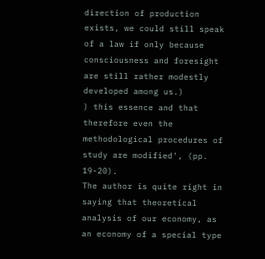direction of production exists, we could still speak of a law if only because consciousness and foresight are still rather modestly developed among us.)
) this essence and that therefore even the methodological procedures of study are modified', (pp. 19-20).
The author is quite right in saying that theoretical analysis of our economy, as an economy of a special type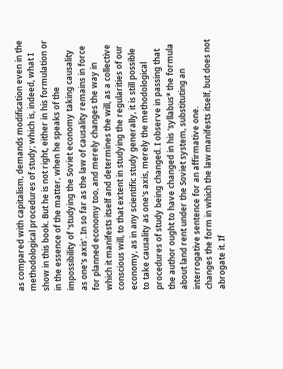as compared with capitalism, demands modification even in the methodological procedures of study; which is, indeed, what I show in this book. But he is not right, either in his formulation or in the essence of the matter, when he speaks of the impossibility of 'studying the Soviet economy taking causality as one's axis'. In so far as the law of causality remains in force for planned economy too, and merely changes the way in which it manifests itself and determines the will, as a collective conscious will, to that extent in studying the regularities of our economy, as in any scientific study generally, it is still possible to take causality as one's axis, merely the methodological procedures of study being changed. I observe in passing that the author ought to have changed in his 'syllabus* the formula about land rent under the Soviet system, substituting an interrogative sentence for an affirmative one.
changes the form in which the law manifests itself, but does not abrogate it. If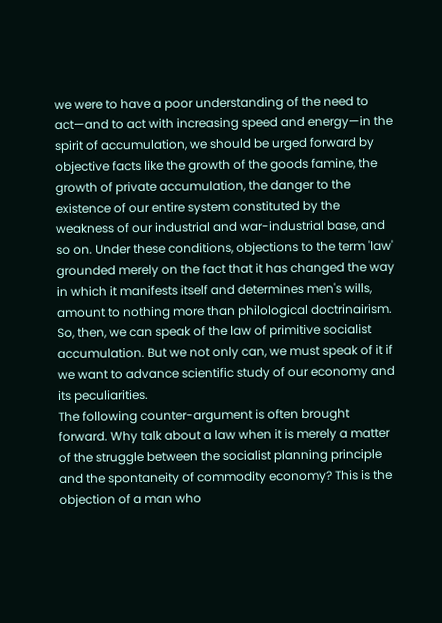we were to have a poor understanding of the need to act—and to act with increasing speed and energy—in the spirit of accumulation, we should be urged forward by objective facts like the growth of the goods famine, the growth of private accumulation, the danger to the existence of our entire system constituted by the weakness of our industrial and war-industrial base, and so on. Under these conditions, objections to the term 'law' grounded merely on the fact that it has changed the way in which it manifests itself and determines men's wills, amount to nothing more than philological doctrinairism.
So, then, we can speak of the law of primitive socialist accumulation. But we not only can, we must speak of it if we want to advance scientific study of our economy and its peculiarities.
The following counter-argument is often brought forward. Why talk about a law when it is merely a matter of the struggle between the socialist planning principle and the spontaneity of commodity economy? This is the objection of a man who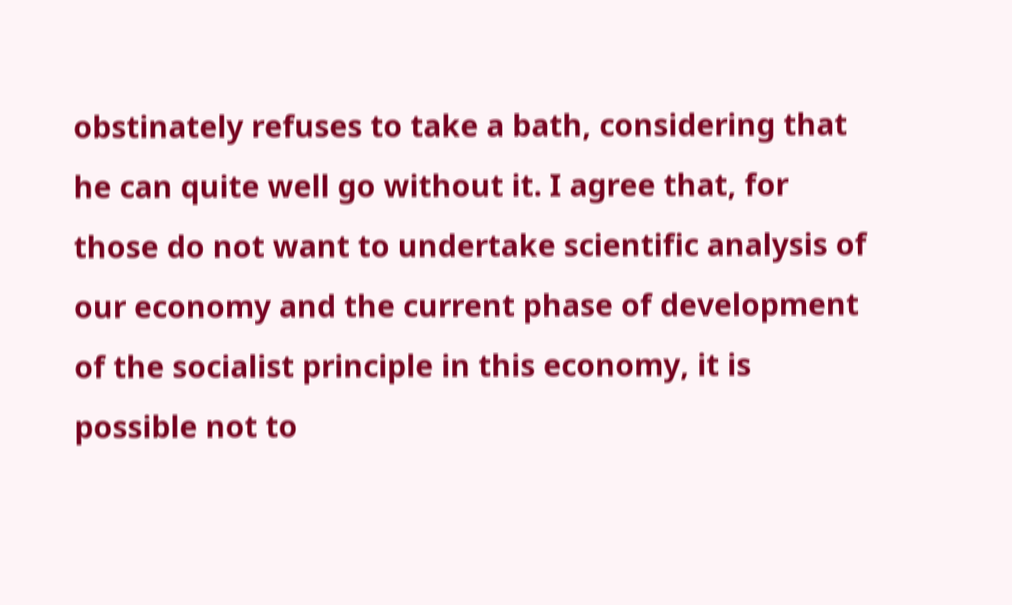obstinately refuses to take a bath, considering that he can quite well go without it. I agree that, for those do not want to undertake scientific analysis of our economy and the current phase of development of the socialist principle in this economy, it is possible not to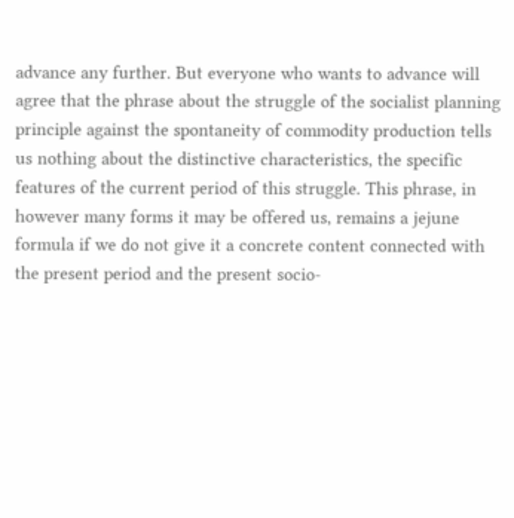advance any further. But everyone who wants to advance will agree that the phrase about the struggle of the socialist planning principle against the spontaneity of commodity production tells us nothing about the distinctive characteristics, the specific features of the current period of this struggle. This phrase, in however many forms it may be offered us, remains a jejune formula if we do not give it a concrete content connected with the present period and the present socio-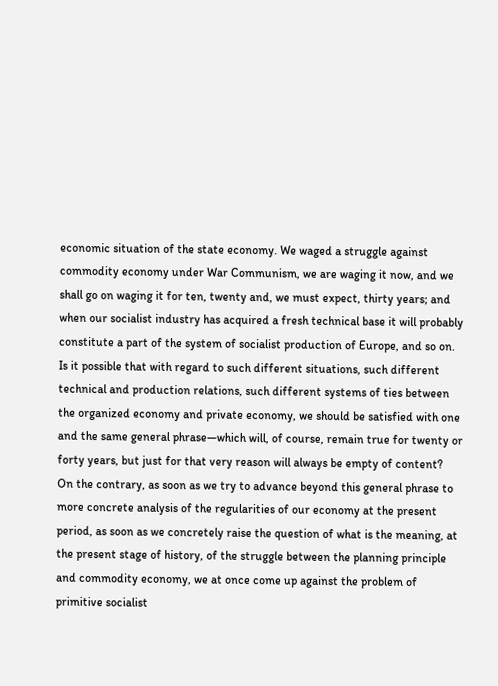economic situation of the state economy. We waged a struggle against commodity economy under War Communism, we are waging it now, and we shall go on waging it for ten, twenty and, we must expect, thirty years; and when our socialist industry has acquired a fresh technical base it will probably constitute a part of the system of socialist production of Europe, and so on. Is it possible that with regard to such different situations, such different technical and production relations, such different systems of ties between the organized economy and private economy, we should be satisfied with one and the same general phrase—which will, of course, remain true for twenty or forty years, but just for that very reason will always be empty of content?
On the contrary, as soon as we try to advance beyond this general phrase to more concrete analysis of the regularities of our economy at the present period, as soon as we concretely raise the question of what is the meaning, at the present stage of history, of the struggle between the planning principle and commodity economy, we at once come up against the problem of primitive socialist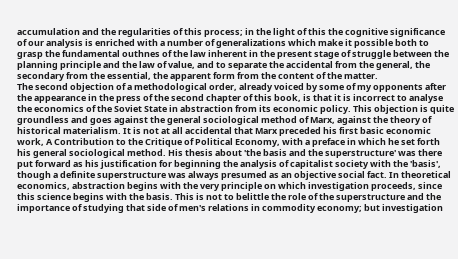accumulation and the regularities of this process; in the light of this the cognitive significance of our analysis is enriched with a number of generalizations which make it possible both to grasp the fundamental outhnes of the law inherent in the present stage of struggle between the planning principle and the law of value, and to separate the accidental from the general, the secondary from the essential, the apparent form from the content of the matter.
The second objection of a methodological order, already voiced by some of my opponents after the appearance in the press of the second chapter of this book, is that it is incorrect to analyse the economics of the Soviet State in abstraction from its economic policy. This objection is quite groundless and goes against the general sociological method of Marx, against the theory of historical materialism. It is not at all accidental that Marx preceded his first basic economic work, A Contribution to the Critique of Political Economy, with a preface in which he set forth his general sociological method. His thesis about 'the basis and the superstructure' was there put forward as his justification for beginning the analysis of capitalist society with the 'basis', though a definite superstructure was always presumed as an objective social fact. In theoretical economics, abstraction begins with the very principle on which investigation proceeds, since this science begins with the basis. This is not to belittle the role of the superstructure and the importance of studying that side of men's relations in commodity economy; but investigation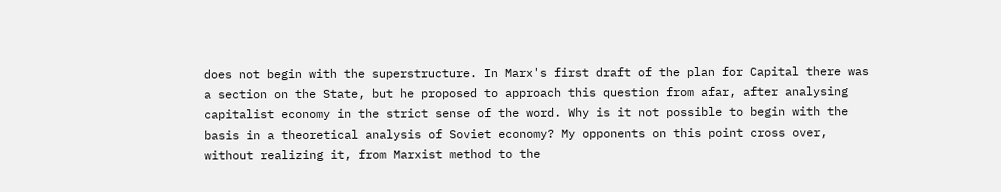does not begin with the superstructure. In Marx's first draft of the plan for Capital there was a section on the State, but he proposed to approach this question from afar, after analysing capitalist economy in the strict sense of the word. Why is it not possible to begin with the basis in a theoretical analysis of Soviet economy? My opponents on this point cross over, without realizing it, from Marxist method to the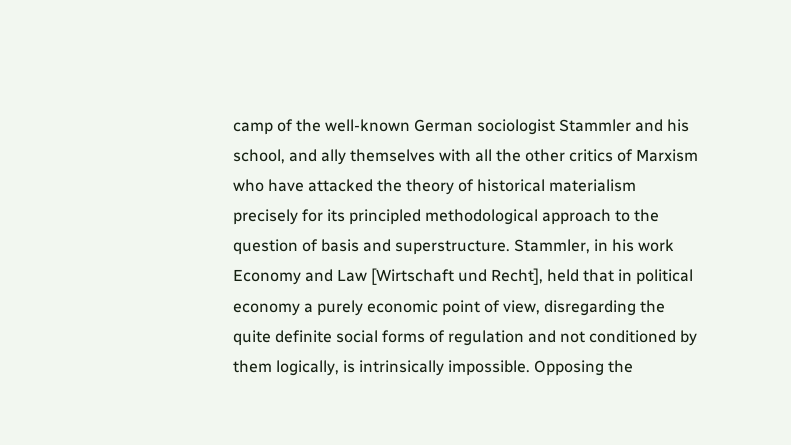camp of the well-known German sociologist Stammler and his school, and ally themselves with all the other critics of Marxism who have attacked the theory of historical materialism precisely for its principled methodological approach to the question of basis and superstructure. Stammler, in his work Economy and Law [Wirtschaft und Recht], held that in political economy a purely economic point of view, disregarding the quite definite social forms of regulation and not conditioned by them logically, is intrinsically impossible. Opposing the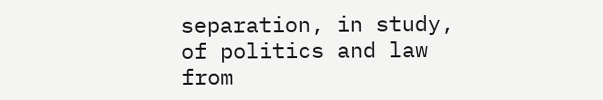separation, in study, of politics and law from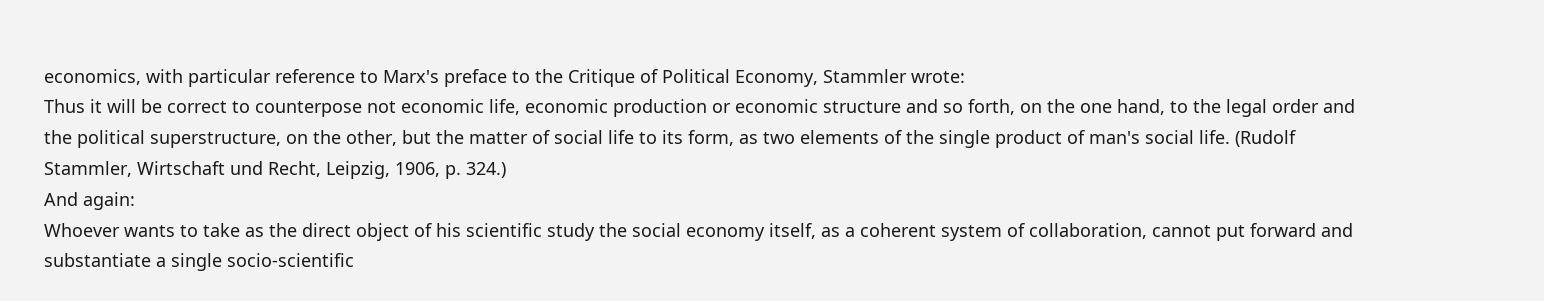economics, with particular reference to Marx's preface to the Critique of Political Economy, Stammler wrote:
Thus it will be correct to counterpose not economic life, economic production or economic structure and so forth, on the one hand, to the legal order and the political superstructure, on the other, but the matter of social life to its form, as two elements of the single product of man's social life. (Rudolf Stammler, Wirtschaft und Recht, Leipzig, 1906, p. 324.)
And again:
Whoever wants to take as the direct object of his scientific study the social economy itself, as a coherent system of collaboration, cannot put forward and substantiate a single socio-scientific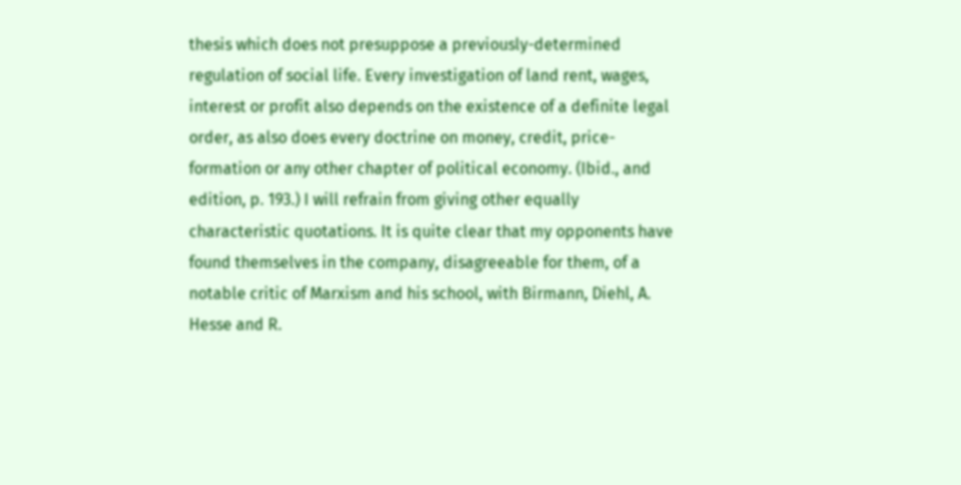thesis which does not presuppose a previously-determined regulation of social life. Every investigation of land rent, wages, interest or profit also depends on the existence of a definite legal order, as also does every doctrine on money, credit, price-formation or any other chapter of political economy. (Ibid., and edition, p. 193.) I will refrain from giving other equally characteristic quotations. It is quite clear that my opponents have found themselves in the company, disagreeable for them, of a notable critic of Marxism and his school, with Birmann, Diehl, A. Hesse and R.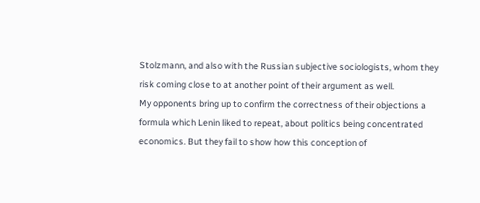Stolzmann, and also with the Russian subjective sociologists, whom they risk coming close to at another point of their argument as well.
My opponents bring up to confirm the correctness of their objections a formula which Lenin liked to repeat, about politics being concentrated economics. But they fail to show how this conception of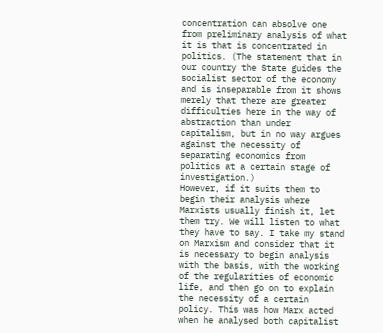concentration can absolve one from preliminary analysis of what it is that is concentrated in politics. (The statement that in our country the State guides the socialist sector of the economy and is inseparable from it shows merely that there are greater difficulties here in the way of abstraction than under capitalism, but in no way argues against the necessity of separating economics from politics at a certain stage of investigation.)
However, if it suits them to begin their analysis where Marxists usually finish it, let them try. We will listen to what they have to say. I take my stand on Marxism and consider that it is necessary to begin analysis with the basis, with the working of the regularities of economic life, and then go on to explain the necessity of a certain policy. This was how Marx acted when he analysed both capitalist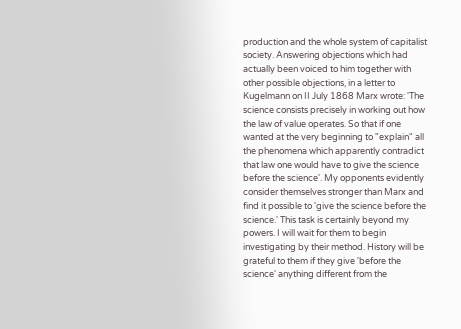production and the whole system of capitalist society. Answering objections which had actually been voiced to him together with other possible objections, in a letter to Kugelmann on II July 1868 Marx wrote: 'The science consists precisely in working out how the law of value operates. So that if one wanted at the very beginning to "explain" all the phenomena which apparently contradict that law one would have to give the science before the science'. My opponents evidently consider themselves stronger than Marx and find it possible to 'give the science before the science.' This task is certainly beyond my powers. I will wait for them to begin investigating by their method. History will be grateful to them if they give 'before the science' anything different from the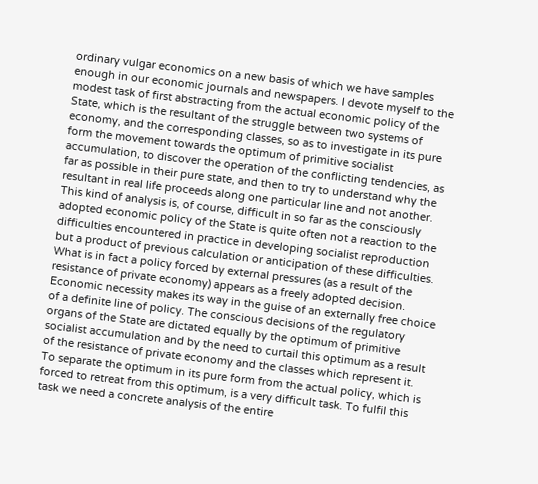ordinary vulgar economics on a new basis of which we have samples enough in our economic journals and newspapers. I devote myself to the modest task of first abstracting from the actual economic policy of the State, which is the resultant of the struggle between two systems of economy, and the corresponding classes, so as to investigate in its pure form the movement towards the optimum of primitive socialist accumulation, to discover the operation of the conflicting tendencies, as far as possible in their pure state, and then to try to understand why the resultant in real life proceeds along one particular line and not another.
This kind of analysis is, of course, difficult in so far as the consciously adopted economic policy of the State is quite often not a reaction to the difficulties encountered in practice in developing socialist reproduction but a product of previous calculation or anticipation of these difficulties. What is in fact a policy forced by external pressures (as a result of the resistance of private economy) appears as a freely adopted decision. Economic necessity makes its way in the guise of an externally free choice of a definite line of policy. The conscious decisions of the regulatory organs of the State are dictated equally by the optimum of primitive socialist accumulation and by the need to curtail this optimum as a result of the resistance of private economy and the classes which represent it. To separate the optimum in its pure form from the actual policy, which is forced to retreat from this optimum, is a very difficult task. To fulfil this task we need a concrete analysis of the entire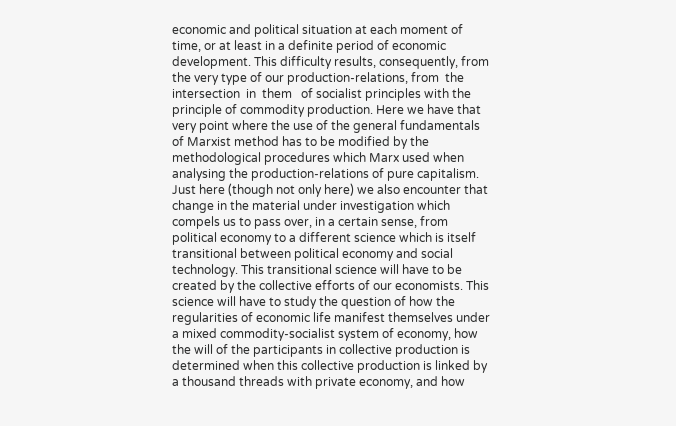economic and political situation at each moment of time, or at least in a definite period of economic development. This difficulty results, consequently, from the very type of our production-relations, from  the  intersection  in  them   of socialist principles with the principle of commodity production. Here we have that very point where the use of the general fundamentals of Marxist method has to be modified by the methodological procedures which Marx used when analysing the production-relations of pure capitalism. Just here (though not only here) we also encounter that change in the material under investigation which compels us to pass over, in a certain sense, from political economy to a different science which is itself transitional between political economy and social technology. This transitional science will have to be created by the collective efforts of our economists. This science will have to study the question of how the regularities of economic life manifest themselves under a mixed commodity-socialist system of economy, how the will of the participants in collective production is determined when this collective production is linked by a thousand threads with private economy, and how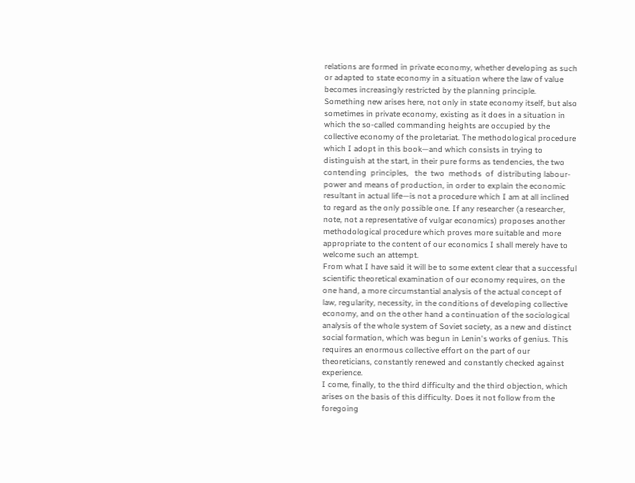relations are formed in private economy, whether developing as such or adapted to state economy in a situation where the law of value becomes increasingly restricted by the planning principle. Something new arises here, not only in state economy itself, but also sometimes in private economy, existing as it does in a situation in which the so-called commanding heights are occupied by the collective economy of the proletariat. The methodological procedure which I adopt in this book—and which consists in trying to distinguish at the start, in their pure forms as tendencies, the two  contending  principles,   the  two  methods  of  distributing labour-power and means of production, in order to explain the economic resultant in actual life—is not a procedure which I am at all inclined to regard as the only possible one. If any researcher (a researcher, note, not a representative of vulgar economics) proposes another methodological procedure which proves more suitable and more appropriate to the content of our economics I shall merely have to welcome such an attempt.
From what I have said it will be to some extent clear that a successful scientific theoretical examination of our economy requires, on the one hand, a more circumstantial analysis of the actual concept of law, regularity, necessity, in the conditions of developing collective economy, and on the other hand a continuation of the sociological analysis of the whole system of Soviet society, as a new and distinct social formation, which was begun in Lenin's works of genius. This requires an enormous collective effort on the part of our theoreticians, constantly renewed and constantly checked against experience.
I come, finally, to the third difficulty and the third objection, which arises on the basis of this difficulty. Does it not follow from the foregoing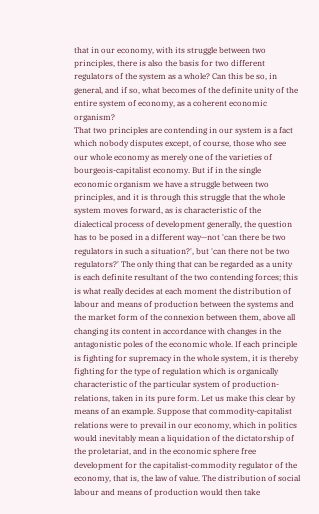that in our economy, with its struggle between two principles, there is also the basis for two different regulators of the system as a whole? Can this be so, in general, and if so, what becomes of the definite unity of the entire system of economy, as a coherent economic organism?
That two principles are contending in our system is a fact which nobody disputes except, of course, those who see our whole economy as merely one of the varieties of bourgeois-capitalist economy. But if in the single economic organism we have a struggle between two principles, and it is through this struggle that the whole system moves forward, as is characteristic of the dialectical process of development generally, the question has to be posed in a different way—not 'can there be two regulators in such a situation?', but 'can there not be two regulators?' The only thing that can be regarded as a unity is each definite resultant of the two contending forces; this is what really decides at each moment the distribution of labour and means of production between the systems and the market form of the connexion between them, above all changing its content in accordance with changes in the antagonistic poles of the economic whole. If each principle is fighting for supremacy in the whole system, it is thereby fighting for the type of regulation which is organically characteristic of the particular system of production-relations, taken in its pure form. Let us make this clear by means of an example. Suppose that commodity-capitalist relations were to prevail in our economy, which in politics would inevitably mean a liquidation of the dictatorship of the proletariat, and in the economic sphere free development for the capitalist-commodity regulator of the economy, that is, the law of value. The distribution of social labour and means of production would then take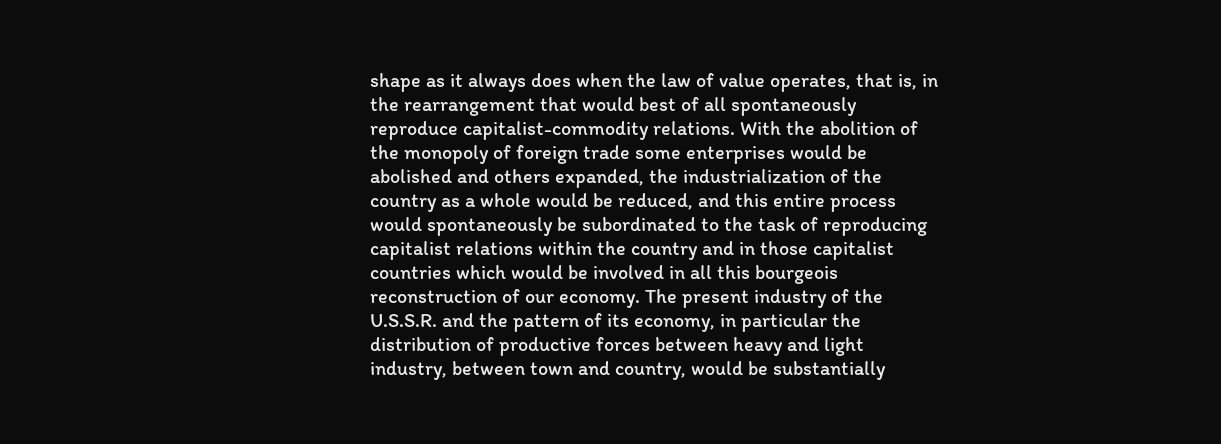shape as it always does when the law of value operates, that is, in the rearrangement that would best of all spontaneously reproduce capitalist-commodity relations. With the abolition of the monopoly of foreign trade some enterprises would be abolished and others expanded, the industrialization of the country as a whole would be reduced, and this entire process would spontaneously be subordinated to the task of reproducing capitalist relations within the country and in those capitalist countries which would be involved in all this bourgeois reconstruction of our economy. The present industry of the U.S.S.R. and the pattern of its economy, in particular the distribution of productive forces between heavy and light industry, between town and country, would be substantially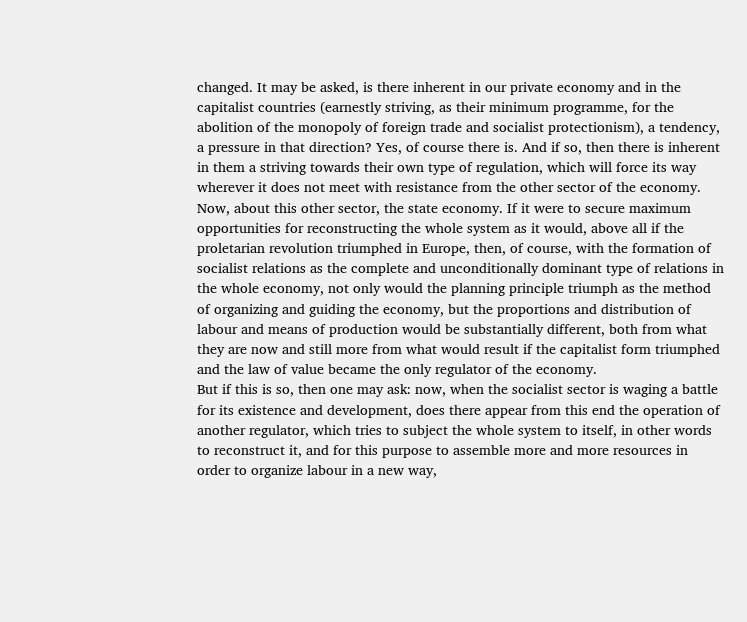changed. It may be asked, is there inherent in our private economy and in the capitalist countries (earnestly striving, as their minimum programme, for the abolition of the monopoly of foreign trade and socialist protectionism), a tendency, a pressure in that direction? Yes, of course there is. And if so, then there is inherent in them a striving towards their own type of regulation, which will force its way wherever it does not meet with resistance from the other sector of the economy.
Now, about this other sector, the state economy. If it were to secure maximum opportunities for reconstructing the whole system as it would, above all if the proletarian revolution triumphed in Europe, then, of course, with the formation of socialist relations as the complete and unconditionally dominant type of relations in the whole economy, not only would the planning principle triumph as the method of organizing and guiding the economy, but the proportions and distribution of labour and means of production would be substantially different, both from what they are now and still more from what would result if the capitalist form triumphed and the law of value became the only regulator of the economy.
But if this is so, then one may ask: now, when the socialist sector is waging a battle for its existence and development, does there appear from this end the operation of another regulator, which tries to subject the whole system to itself, in other words to reconstruct it, and for this purpose to assemble more and more resources in order to organize labour in a new way,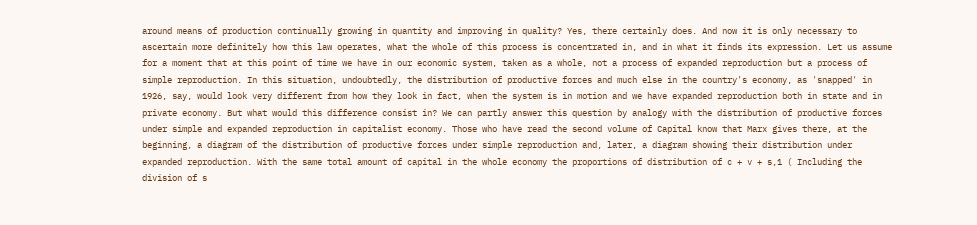around means of production continually growing in quantity and improving in quality? Yes, there certainly does. And now it is only necessary to ascertain more definitely how this law operates, what the whole of this process is concentrated in, and in what it finds its expression. Let us assume for a moment that at this point of time we have in our economic system, taken as a whole, not a process of expanded reproduction but a process of simple reproduction. In this situation, undoubtedly, the distribution of productive forces and much else in the country's economy, as 'snapped' in 1926, say, would look very different from how they look in fact, when the system is in motion and we have expanded reproduction both in state and in private economy. But what would this difference consist in? We can partly answer this question by analogy with the distribution of productive forces under simple and expanded reproduction in capitalist economy. Those who have read the second volume of Capital know that Marx gives there, at the beginning, a diagram of the distribution of productive forces under simple reproduction and, later, a diagram showing their distribution under expanded reproduction. With the same total amount of capital in the whole economy the proportions of distribution of c + v + s,1 ( Including the division of s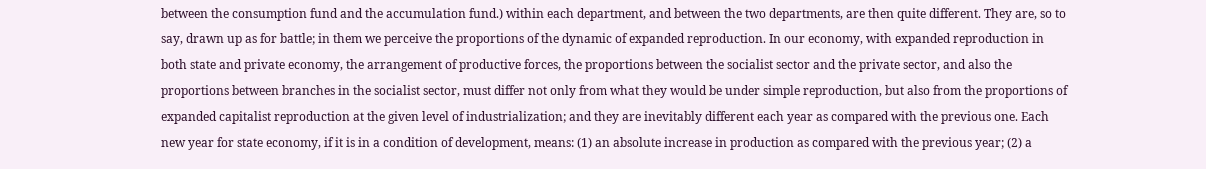between the consumption fund and the accumulation fund.) within each department, and between the two departments, are then quite different. They are, so to say, drawn up as for battle; in them we perceive the proportions of the dynamic of expanded reproduction. In our economy, with expanded reproduction in both state and private economy, the arrangement of productive forces, the proportions between the socialist sector and the private sector, and also the proportions between branches in the socialist sector, must differ not only from what they would be under simple reproduction, but also from the proportions of expanded capitalist reproduction at the given level of industrialization; and they are inevitably different each year as compared with the previous one. Each new year for state economy, if it is in a condition of development, means: (1) an absolute increase in production as compared with the previous year; (2) a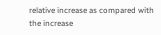relative increase as compared with the increase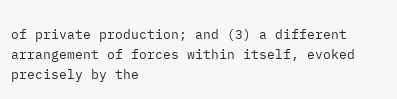of private production; and (3) a different arrangement of forces within itself, evoked precisely by the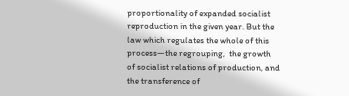proportionality of expanded socialist reproduction in the given year. But the law which regulates the whole of this process—the regrouping,  the growth of socialist relations of production, and the transference of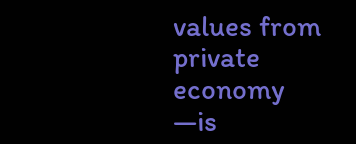values from private economy —is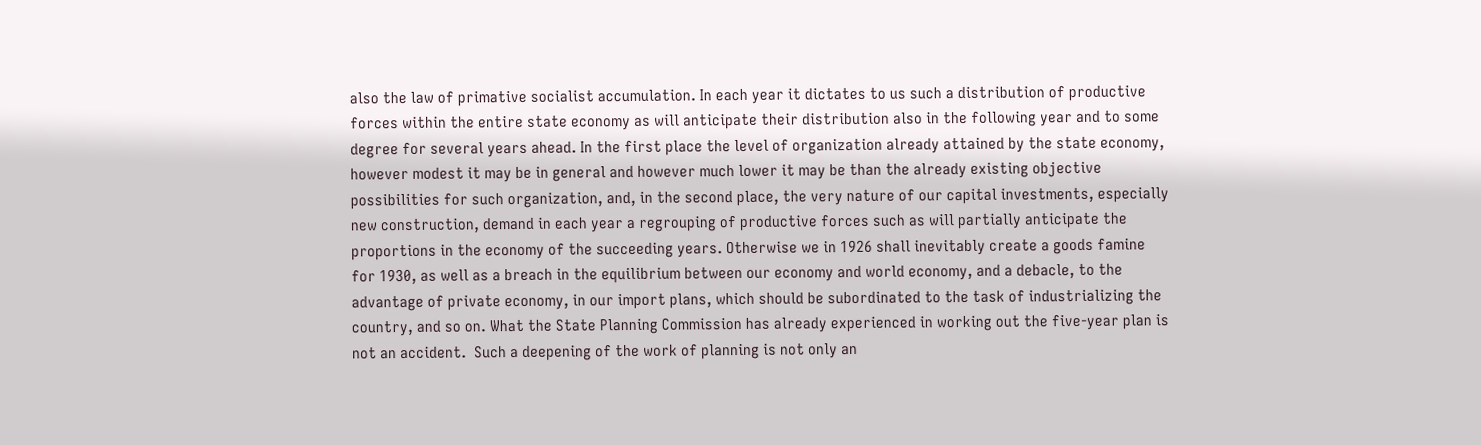also the law of primative socialist accumulation. In each year it dictates to us such a distribution of productive forces within the entire state economy as will anticipate their distribution also in the following year and to some degree for several years ahead. In the first place the level of organization already attained by the state economy, however modest it may be in general and however much lower it may be than the already existing objective possibilities for such organization, and, in the second place, the very nature of our capital investments, especially new construction, demand in each year a regrouping of productive forces such as will partially anticipate the proportions in the economy of the succeeding years. Otherwise we in 1926 shall inevitably create a goods famine for 1930, as well as a breach in the equilibrium between our economy and world economy, and a debacle, to the advantage of private economy, in our import plans, which should be subordinated to the task of industrializing the country, and so on. What the State Planning Commission has already experienced in working out the five-year plan is not an accident.  Such a deepening of the work of planning is not only an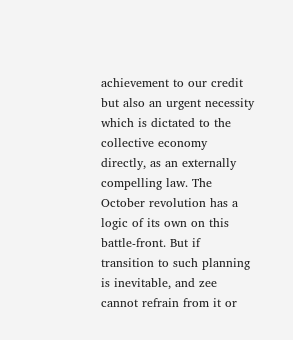achievement to our credit but also an urgent necessity which is dictated to the collective economy directly, as an externally compelling law. The October revolution has a logic of its own on this battle-front. But if transition to such planning is inevitable, and zee cannot refrain from it or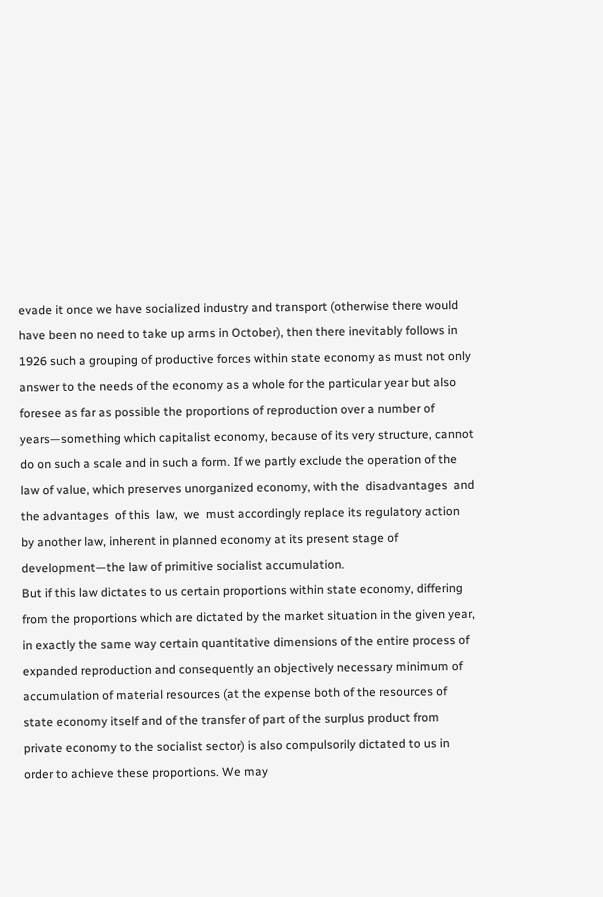evade it once we have socialized industry and transport (otherwise there would have been no need to take up arms in October), then there inevitably follows in 1926 such a grouping of productive forces within state economy as must not only answer to the needs of the economy as a whole for the particular year but also foresee as far as possible the proportions of reproduction over a number of years—something which capitalist economy, because of its very structure, cannot do on such a scale and in such a form. If we partly exclude the operation of the law of value, which preserves unorganized economy, with the  disadvantages  and  the advantages  of this  law,  we  must accordingly replace its regulatory action by another law, inherent in planned economy at its present stage of development—the law of primitive socialist accumulation.
But if this law dictates to us certain proportions within state economy, differing from the proportions which are dictated by the market situation in the given year, in exactly the same way certain quantitative dimensions of the entire process of expanded reproduction and consequently an objectively necessary minimum of accumulation of material resources (at the expense both of the resources of state economy itself and of the transfer of part of the surplus product from private economy to the socialist sector) is also compulsorily dictated to us in order to achieve these proportions. We may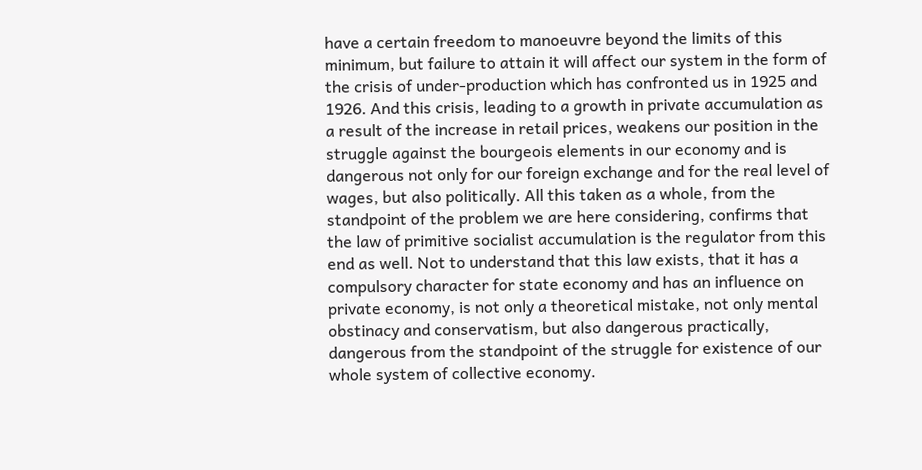have a certain freedom to manoeuvre beyond the limits of this minimum, but failure to attain it will affect our system in the form of the crisis of under-production which has confronted us in 1925 and 1926. And this crisis, leading to a growth in private accumulation as a result of the increase in retail prices, weakens our position in the struggle against the bourgeois elements in our economy and is dangerous not only for our foreign exchange and for the real level of wages, but also politically. All this taken as a whole, from the standpoint of the problem we are here considering, confirms that the law of primitive socialist accumulation is the regulator from this end as well. Not to understand that this law exists, that it has a compulsory character for state economy and has an influence on private economy, is not only a theoretical mistake, not only mental obstinacy and conservatism, but also dangerous practically, dangerous from the standpoint of the struggle for existence of our whole system of collective economy.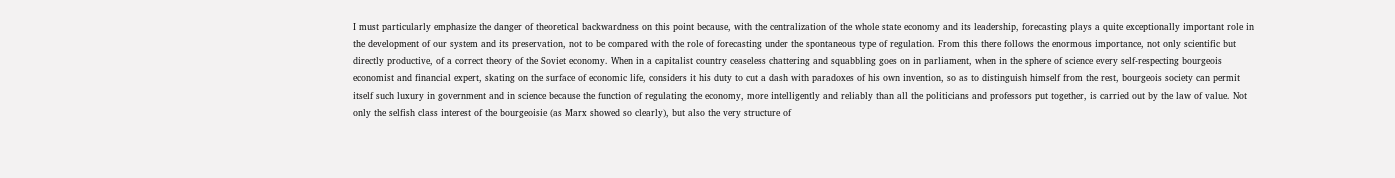I must particularly emphasize the danger of theoretical backwardness on this point because, with the centralization of the whole state economy and its leadership, forecasting plays a quite exceptionally important role in the development of our system and its preservation, not to be compared with the role of forecasting under the spontaneous type of regulation. From this there follows the enormous importance, not only scientific but directly productive, of a correct theory of the Soviet economy. When in a capitalist country ceaseless chattering and squabbling goes on in parliament, when in the sphere of science every self-respecting bourgeois economist and financial expert, skating on the surface of economic life, considers it his duty to cut a dash with paradoxes of his own invention, so as to distinguish himself from the rest, bourgeois society can permit itself such luxury in government and in science because the function of regulating the economy, more intelligently and reliably than all the politicians and professors put together, is carried out by the law of value. Not only the selfish class interest of the bourgeoisie (as Marx showed so clearly), but also the very structure of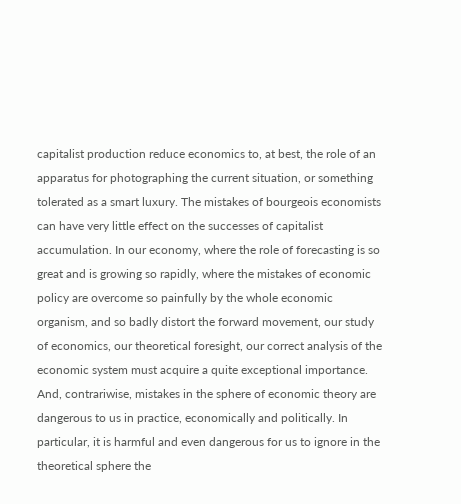capitalist production reduce economics to, at best, the role of an apparatus for photographing the current situation, or something tolerated as a smart luxury. The mistakes of bourgeois economists can have very little effect on the successes of capitalist accumulation. In our economy, where the role of forecasting is so great and is growing so rapidly, where the mistakes of economic policy are overcome so painfully by the whole economic organism, and so badly distort the forward movement, our study of economics, our theoretical foresight, our correct analysis of the economic system must acquire a quite exceptional importance. And, contrariwise, mistakes in the sphere of economic theory are dangerous to us in practice, economically and politically. In particular, it is harmful and even dangerous for us to ignore in the theoretical sphere the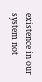existence in our system not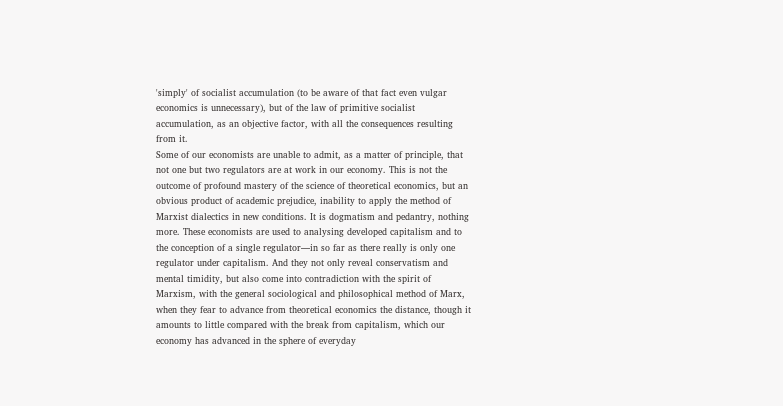'simply' of socialist accumulation (to be aware of that fact even vulgar economics is unnecessary), but of the law of primitive socialist accumulation, as an objective factor, with all the consequences resulting from it.
Some of our economists are unable to admit, as a matter of principle, that not one but two regulators are at work in our economy. This is not the outcome of profound mastery of the science of theoretical economics, but an obvious product of academic prejudice, inability to apply the method of Marxist dialectics in new conditions. It is dogmatism and pedantry, nothing more. These economists are used to analysing developed capitalism and to the conception of a single regulator—in so far as there really is only one regulator under capitalism. And they not only reveal conservatism and mental timidity, but also come into contradiction with the spirit of Marxism, with the general sociological and philosophical method of Marx, when they fear to advance from theoretical economics the distance, though it amounts to little compared with the break from capitalism, which our economy has advanced in the sphere of everyday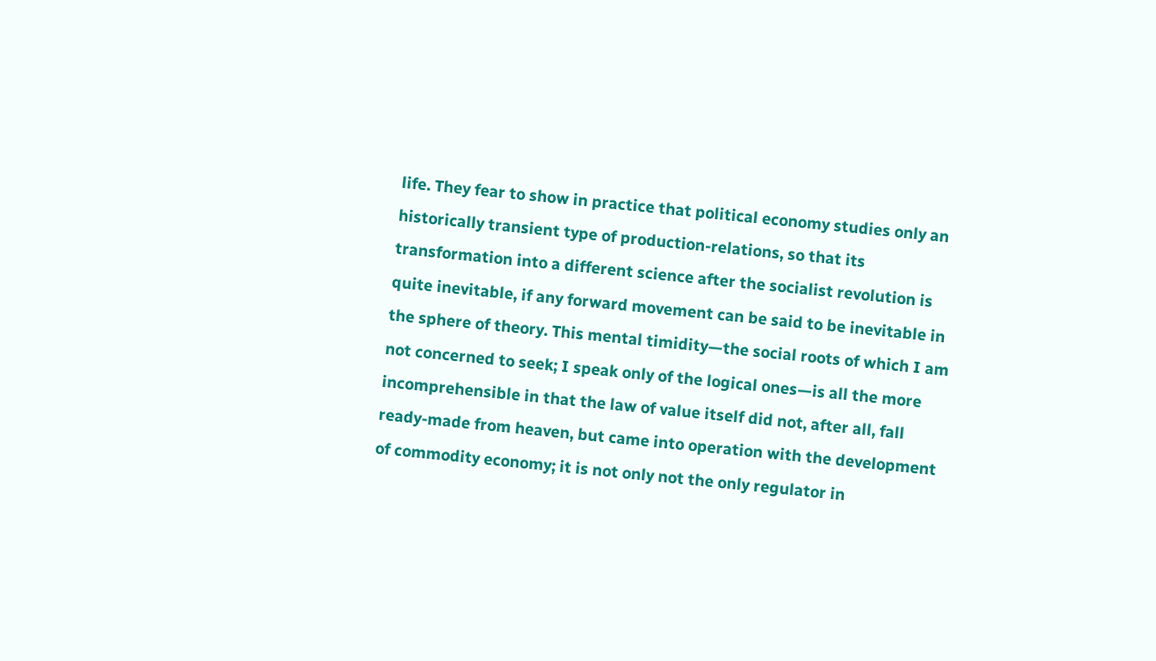life. They fear to show in practice that political economy studies only an historically transient type of production-relations, so that its transformation into a different science after the socialist revolution is quite inevitable, if any forward movement can be said to be inevitable in the sphere of theory. This mental timidity—the social roots of which I am not concerned to seek; I speak only of the logical ones—is all the more incomprehensible in that the law of value itself did not, after all, fall ready-made from heaven, but came into operation with the development of commodity economy; it is not only not the only regulator in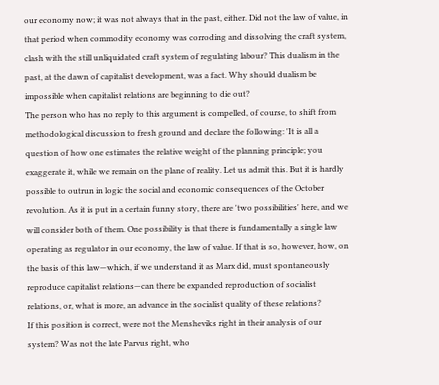our economy now; it was not always that in the past, either. Did not the law of value, in that period when commodity economy was corroding and dissolving the craft system, clash with the still unliquidated craft system of regulating labour? This dualism in the past, at the dawn of capitalist development, was a fact. Why should dualism be impossible when capitalist relations are beginning to die out?
The person who has no reply to this argument is compelled, of course, to shift from methodological discussion to fresh ground and declare the following: 'It is all a question of how one estimates the relative weight of the planning principle; you exaggerate it, while we remain on the plane of reality. Let us admit this. But it is hardly possible to outrun in logic the social and economic consequences of the October revolution. As it is put in a certain funny story, there are 'two possibilities' here, and we will consider both of them. One possibility is that there is fundamentally a single law operating as regulator in our economy, the law of value. If that is so, however, how, on the basis of this law—which, if we understand it as Marx did, must spontaneously reproduce capitalist relations—can there be expanded reproduction of socialist relations, or, what is more, an advance in the socialist quality of these relations?
If this position is correct, were not the Mensheviks right in their analysis of our system? Was not the late Parvus right, who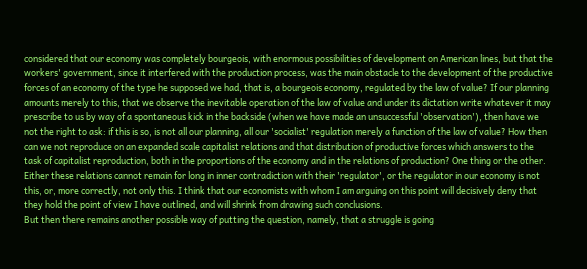considered that our economy was completely bourgeois, with enormous possibilities of development on American lines, but that the workers' government, since it interfered with the production process, was the main obstacle to the development of the productive forces of an economy of the type he supposed we had, that is, a bourgeois economy, regulated by the law of value? If our planning amounts merely to this, that we observe the inevitable operation of the law of value and under its dictation write whatever it may prescribe to us by way of a spontaneous kick in the backside (when we have made an unsuccessful 'observation'), then have we not the right to ask: if this is so, is not all our planning, all our 'socialist' regulation merely a function of the law of value? How then can we not reproduce on an expanded scale capitalist relations and that distribution of productive forces which answers to the task of capitalist reproduction, both in the proportions of the economy and in the relations of production? One thing or the other. Either these relations cannot remain for long in inner contradiction with their 'regulator', or the regulator in our economy is not this, or, more correctly, not only this. I think that our economists with whom I am arguing on this point will decisively deny that they hold the point of view I have outlined, and will shrink from drawing such conclusions.
But then there remains another possible way of putting the question, namely, that a struggle is going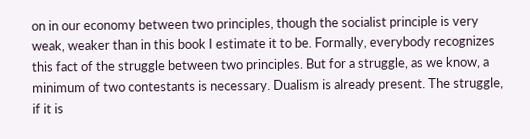on in our economy between two principles, though the socialist principle is very weak, weaker than in this book I estimate it to be. Formally, everybody recognizes this fact of the struggle between two principles. But for a struggle, as we know, a minimum of two contestants is necessary. Dualism is already present. The struggle, if it is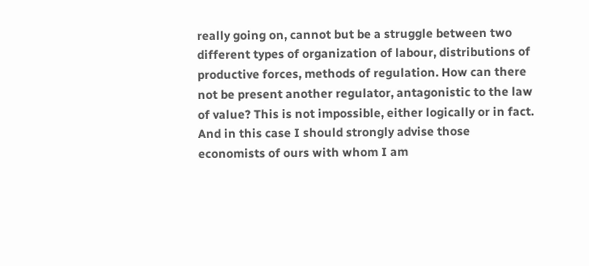really going on, cannot but be a struggle between two different types of organization of labour, distributions of productive forces, methods of regulation. How can there not be present another regulator, antagonistic to the law of value? This is not impossible, either logically or in fact. And in this case I should strongly advise those economists of ours with whom I am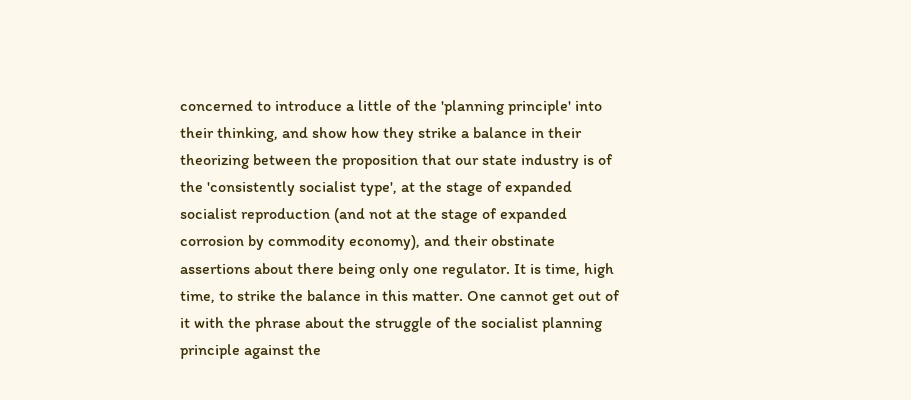concerned to introduce a little of the 'planning principle' into their thinking, and show how they strike a balance in their theorizing between the proposition that our state industry is of the 'consistently socialist type', at the stage of expanded socialist reproduction (and not at the stage of expanded corrosion by commodity economy), and their obstinate assertions about there being only one regulator. It is time, high time, to strike the balance in this matter. One cannot get out of it with the phrase about the struggle of the socialist planning principle against the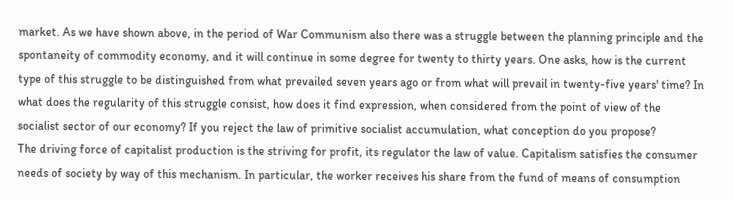market. As we have shown above, in the period of War Communism also there was a struggle between the planning principle and the spontaneity of commodity economy, and it will continue in some degree for twenty to thirty years. One asks, how is the current type of this struggle to be distinguished from what prevailed seven years ago or from what will prevail in twenty-five years' time? In what does the regularity of this struggle consist, how does it find expression, when considered from the point of view of the socialist sector of our economy? If you reject the law of primitive socialist accumulation, what conception do you propose?
The driving force of capitalist production is the striving for profit, its regulator the law of value. Capitalism satisfies the consumer needs of society by way of this mechanism. In particular, the worker receives his share from the fund of means of consumption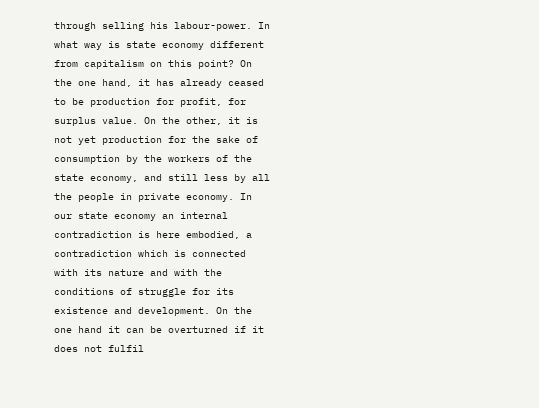through selling his labour-power. In what way is state economy different from capitalism on this point? On the one hand, it has already ceased to be production for profit, for surplus value. On the other, it is not yet production for the sake of consumption by the workers of the state economy, and still less by all the people in private economy. In our state economy an internal contradiction is here embodied, a contradiction which is connected with its nature and with the conditions of struggle for its existence and development. On the one hand it can be overturned if it does not fulfil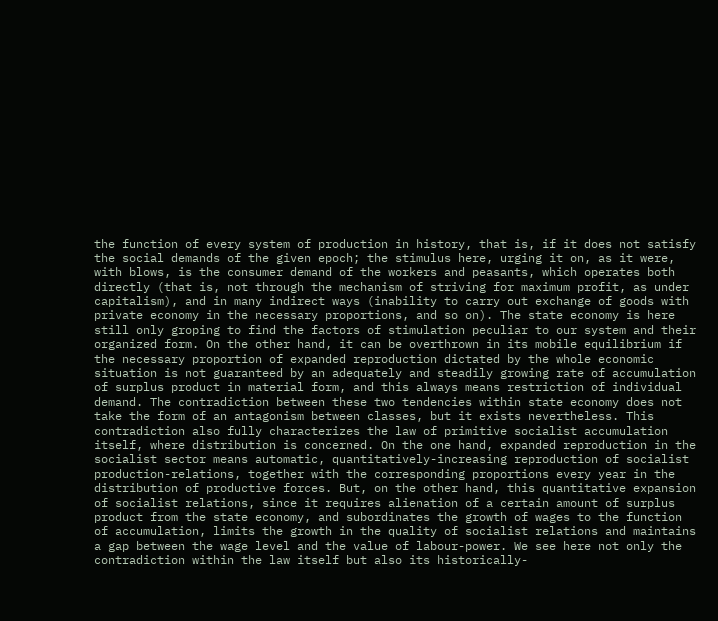the function of every system of production in history, that is, if it does not satisfy the social demands of the given epoch; the stimulus here, urging it on, as it were, with blows, is the consumer demand of the workers and peasants, which operates both directly (that is, not through the mechanism of striving for maximum profit, as under capitalism), and in many indirect ways (inability to carry out exchange of goods with private economy in the necessary proportions, and so on). The state economy is here still only groping to find the factors of stimulation peculiar to our system and their organized form. On the other hand, it can be overthrown in its mobile equilibrium if the necessary proportion of expanded reproduction dictated by the whole economic situation is not guaranteed by an adequately and steadily growing rate of accumulation of surplus product in material form, and this always means restriction of individual demand. The contradiction between these two tendencies within state economy does not take the form of an antagonism between classes, but it exists nevertheless. This contradiction also fully characterizes the law of primitive socialist accumulation itself, where distribution is concerned. On the one hand, expanded reproduction in the socialist sector means automatic, quantitatively-increasing reproduction of socialist production-relations, together with the corresponding proportions every year in the distribution of productive forces. But, on the other hand, this quantitative expansion of socialist relations, since it requires alienation of a certain amount of surplus product from the state economy, and subordinates the growth of wages to the function of accumulation, limits the growth in the quality of socialist relations and maintains a gap between the wage level and the value of labour-power. We see here not only the contradiction within the law itself but also its historically-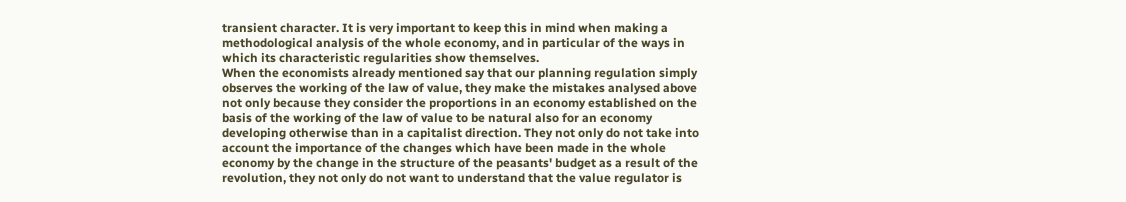transient character. It is very important to keep this in mind when making a methodological analysis of the whole economy, and in particular of the ways in which its characteristic regularities show themselves.
When the economists already mentioned say that our planning regulation simply observes the working of the law of value, they make the mistakes analysed above not only because they consider the proportions in an economy established on the basis of the working of the law of value to be natural also for an economy developing otherwise than in a capitalist direction. They not only do not take into account the importance of the changes which have been made in the whole economy by the change in the structure of the peasants' budget as a result of the revolution, they not only do not want to understand that the value regulator is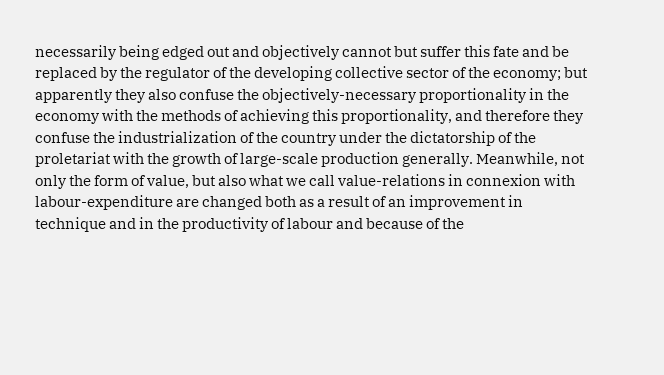necessarily being edged out and objectively cannot but suffer this fate and be replaced by the regulator of the developing collective sector of the economy; but apparently they also confuse the objectively-necessary proportionality in the economy with the methods of achieving this proportionality, and therefore they confuse the industrialization of the country under the dictatorship of the proletariat with the growth of large-scale production generally. Meanwhile, not only the form of value, but also what we call value-relations in connexion with labour-expenditure are changed both as a result of an improvement in technique and in the productivity of labour and because of the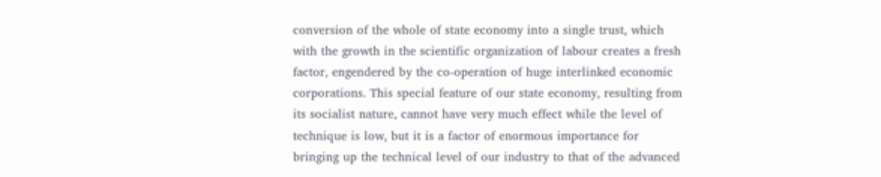conversion of the whole of state economy into a single trust, which with the growth in the scientific organization of labour creates a fresh factor, engendered by the co-operation of huge interlinked economic corporations. This special feature of our state economy, resulting from its socialist nature, cannot have very much effect while the level of technique is low, but it is a factor of enormous importance for bringing up the technical level of our industry to that of the advanced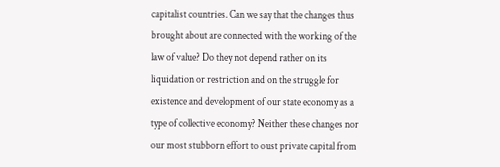capitalist countries. Can we say that the changes thus brought about are connected with the working of the law of value? Do they not depend rather on its liquidation or restriction and on the struggle for existence and development of our state economy as a type of collective economy? Neither these changes nor our most stubborn effort to oust private capital from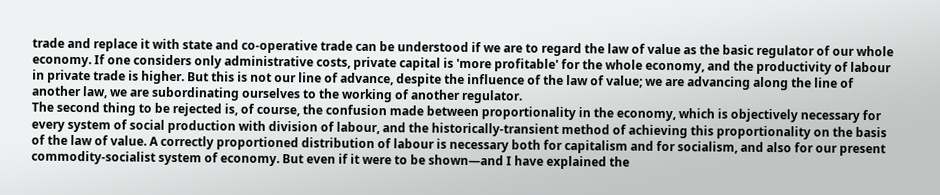trade and replace it with state and co-operative trade can be understood if we are to regard the law of value as the basic regulator of our whole economy. If one considers only administrative costs, private capital is 'more profitable' for the whole economy, and the productivity of labour in private trade is higher. But this is not our line of advance, despite the influence of the law of value; we are advancing along the line of another law, we are subordinating ourselves to the working of another regulator.
The second thing to be rejected is, of course, the confusion made between proportionality in the economy, which is objectively necessary for every system of social production with division of labour, and the historically-transient method of achieving this proportionality on the basis of the law of value. A correctly proportioned distribution of labour is necessary both for capitalism and for socialism, and also for our present commodity-socialist system of economy. But even if it were to be shown—and I have explained the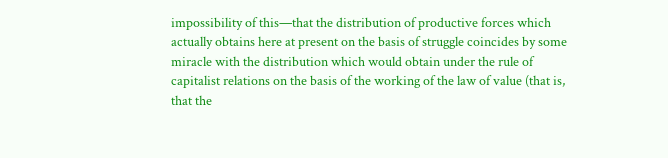impossibility of this—that the distribution of productive forces which actually obtains here at present on the basis of struggle coincides by some miracle with the distribution which would obtain under the rule of capitalist relations on the basis of the working of the law of value (that is, that the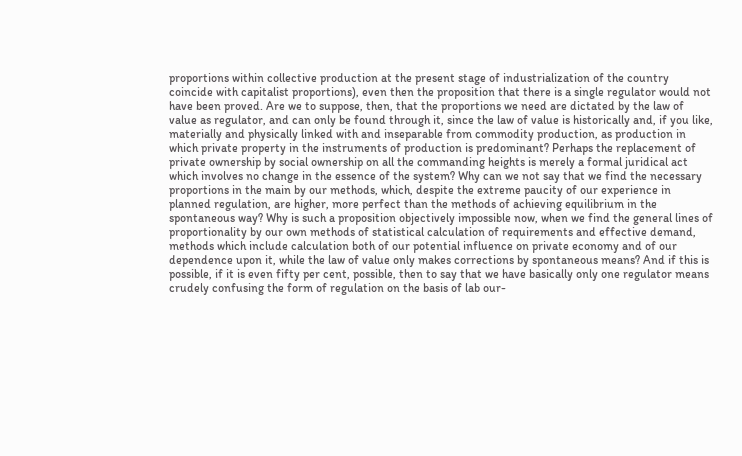proportions within collective production at the present stage of industrialization of the country coincide with capitalist proportions), even then the proposition that there is a single regulator would not have been proved. Are we to suppose, then, that the proportions we need are dictated by the law of value as regulator, and can only be found through it, since the law of value is historically and, if you like, materially and physically linked with and inseparable from commodity production, as production in which private property in the instruments of production is predominant? Perhaps the replacement of private ownership by social ownership on all the commanding heights is merely a formal juridical act which involves no change in the essence of the system? Why can we not say that we find the necessary proportions in the main by our methods, which, despite the extreme paucity of our experience in planned regulation, are higher, more perfect than the methods of achieving equilibrium in the spontaneous way? Why is such a proposition objectively impossible now, when we find the general lines of proportionality by our own methods of statistical calculation of requirements and effective demand, methods which include calculation both of our potential influence on private economy and of our dependence upon it, while the law of value only makes corrections by spontaneous means? And if this is possible, if it is even fifty per cent, possible, then to say that we have basically only one regulator means crudely confusing the form of regulation on the basis of lab our-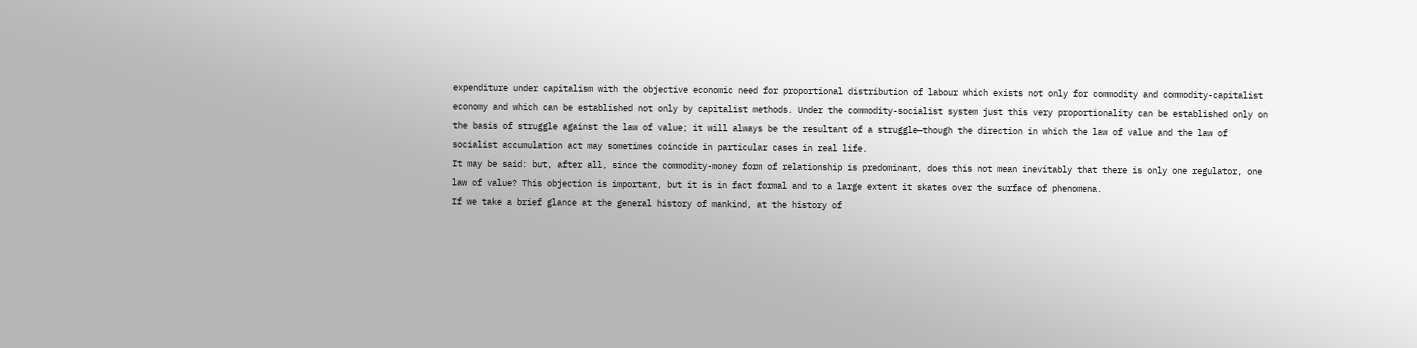expenditure under capitalism with the objective economic need for proportional distribution of labour which exists not only for commodity and commodity-capitalist economy and which can be established not only by capitalist methods. Under the commodity-socialist system just this very proportionality can be established only on the basis of struggle against the law of value; it will always be the resultant of a struggle—though the direction in which the law of value and the law of socialist accumulation act may sometimes coincide in particular cases in real life.
It may be said: but, after all, since the commodity-money form of relationship is predominant, does this not mean inevitably that there is only one regulator, one law of value? This objection is important, but it is in fact formal and to a large extent it skates over the surface of phenomena.
If we take a brief glance at the general history of mankind, at the history of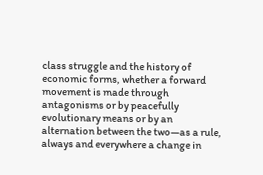class struggle and the history of economic forms, whether a forward movement is made through antagonisms or by peacefully evolutionary means or by an alternation between the two—as a rule, always and everywhere a change in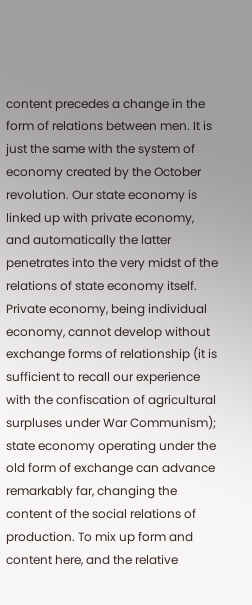content precedes a change in the form of relations between men. It is just the same with the system of economy created by the October revolution. Our state economy is linked up with private economy, and automatically the latter penetrates into the very midst of the relations of state economy itself. Private economy, being individual economy, cannot develop without exchange forms of relationship (it is sufficient to recall our experience with the confiscation of agricultural surpluses under War Communism); state economy operating under the old form of exchange can advance remarkably far, changing the content of the social relations of production. To mix up form and content here, and the relative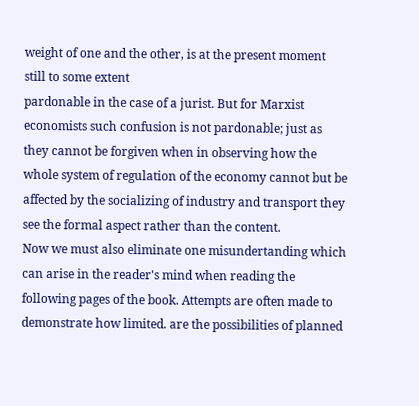weight of one and the other, is at the present moment still to some extent
pardonable in the case of a jurist. But for Marxist economists such confusion is not pardonable; just as they cannot be forgiven when in observing how the whole system of regulation of the economy cannot but be affected by the socializing of industry and transport they see the formal aspect rather than the content.
Now we must also eliminate one misundertanding which can arise in the reader's mind when reading the following pages of the book. Attempts are often made to demonstrate how limited. are the possibilities of planned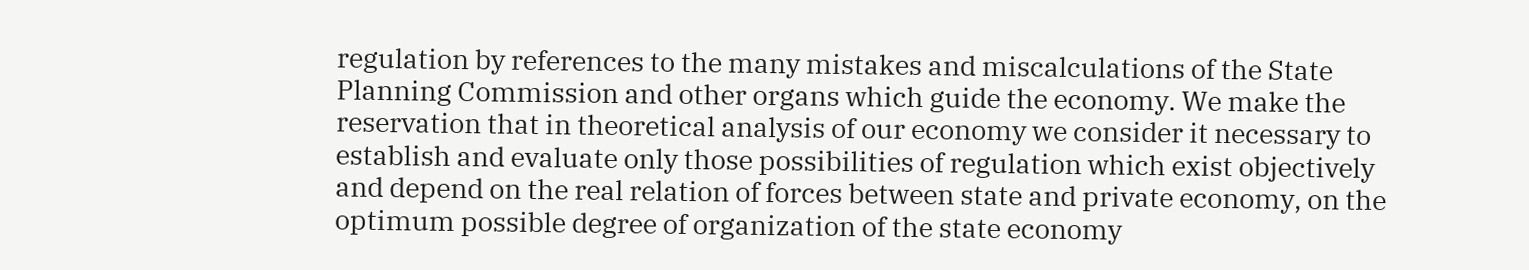regulation by references to the many mistakes and miscalculations of the State Planning Commission and other organs which guide the economy. We make the reservation that in theoretical analysis of our economy we consider it necessary to establish and evaluate only those possibilities of regulation which exist objectively and depend on the real relation of forces between state and private economy, on the optimum possible degree of organization of the state economy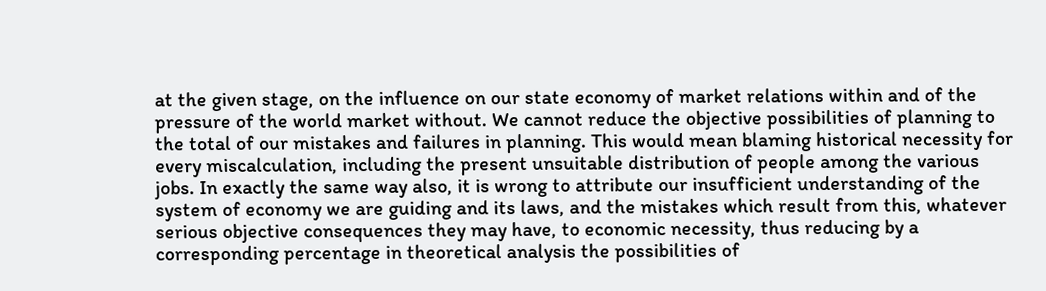at the given stage, on the influence on our state economy of market relations within and of the pressure of the world market without. We cannot reduce the objective possibilities of planning to the total of our mistakes and failures in planning. This would mean blaming historical necessity for every miscalculation, including the present unsuitable distribution of people among the various jobs. In exactly the same way also, it is wrong to attribute our insufficient understanding of the system of economy we are guiding and its laws, and the mistakes which result from this, whatever serious objective consequences they may have, to economic necessity, thus reducing by a corresponding percentage in theoretical analysis the possibilities of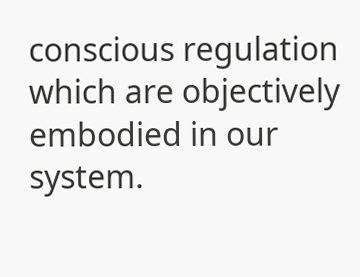conscious regulation which are objectively embodied in our system.